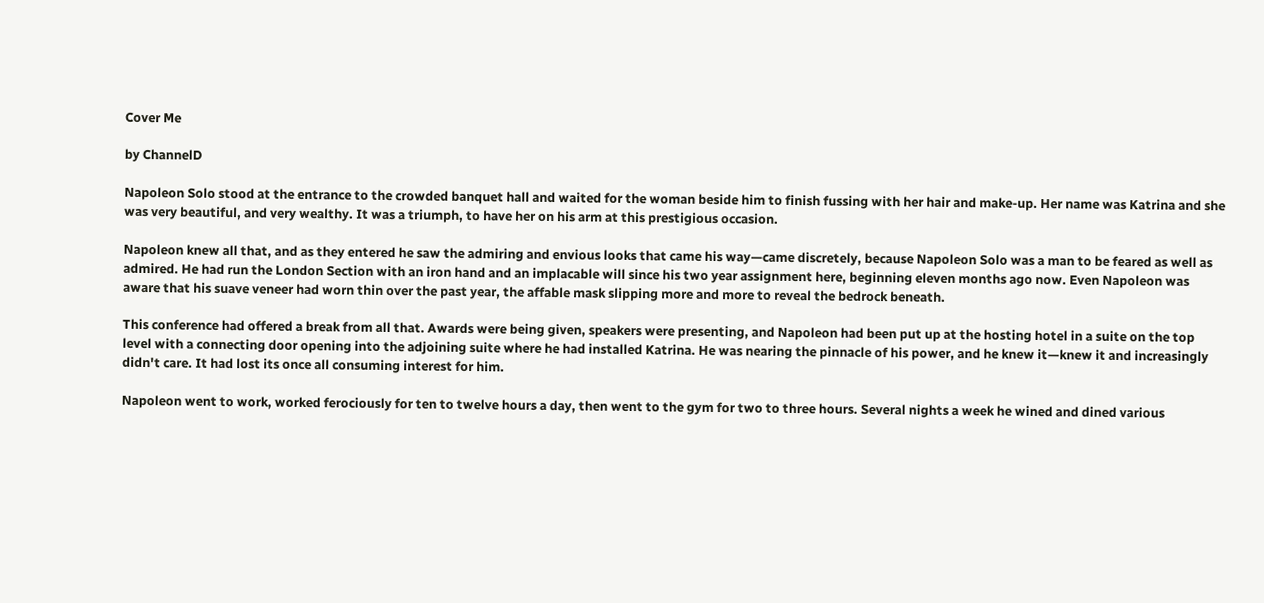Cover Me

by ChannelD

Napoleon Solo stood at the entrance to the crowded banquet hall and waited for the woman beside him to finish fussing with her hair and make-up. Her name was Katrina and she was very beautiful, and very wealthy. It was a triumph, to have her on his arm at this prestigious occasion.

Napoleon knew all that, and as they entered he saw the admiring and envious looks that came his way—came discretely, because Napoleon Solo was a man to be feared as well as admired. He had run the London Section with an iron hand and an implacable will since his two year assignment here, beginning eleven months ago now. Even Napoleon was aware that his suave veneer had worn thin over the past year, the affable mask slipping more and more to reveal the bedrock beneath.

This conference had offered a break from all that. Awards were being given, speakers were presenting, and Napoleon had been put up at the hosting hotel in a suite on the top level with a connecting door opening into the adjoining suite where he had installed Katrina. He was nearing the pinnacle of his power, and he knew it—knew it and increasingly didn't care. It had lost its once all consuming interest for him.

Napoleon went to work, worked ferociously for ten to twelve hours a day, then went to the gym for two to three hours. Several nights a week he wined and dined various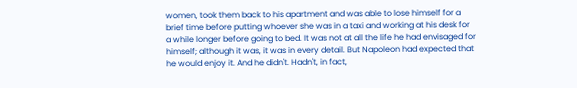women, took them back to his apartment and was able to lose himself for a brief time before putting whoever she was in a taxi and working at his desk for a while longer before going to bed. It was not at all the life he had envisaged for himself; although it was, it was in every detail. But Napoleon had expected that he would enjoy it. And he didn't. Hadn't, in fact,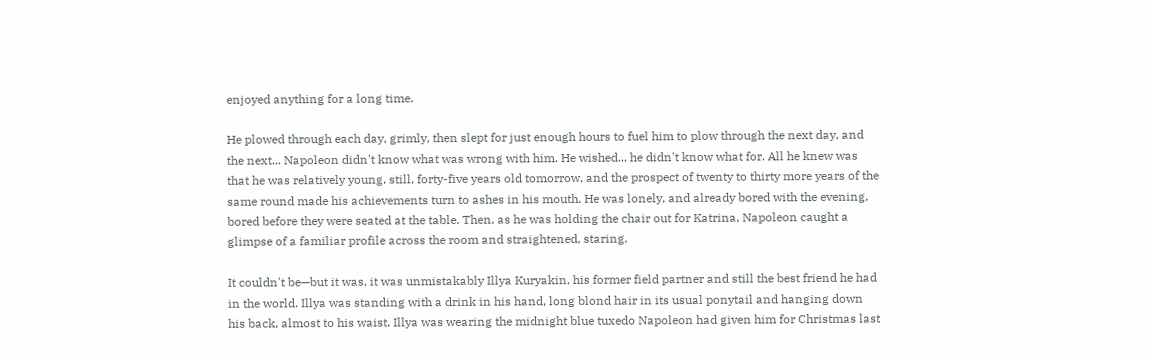enjoyed anything for a long time.

He plowed through each day, grimly, then slept for just enough hours to fuel him to plow through the next day, and the next... Napoleon didn't know what was wrong with him. He wished... he didn't know what for. All he knew was that he was relatively young, still, forty-five years old tomorrow, and the prospect of twenty to thirty more years of the same round made his achievements turn to ashes in his mouth. He was lonely, and already bored with the evening, bored before they were seated at the table. Then, as he was holding the chair out for Katrina, Napoleon caught a glimpse of a familiar profile across the room and straightened, staring.

It couldn't be—but it was, it was unmistakably Illya Kuryakin, his former field partner and still the best friend he had in the world. Illya was standing with a drink in his hand, long blond hair in its usual ponytail and hanging down his back, almost to his waist. Illya was wearing the midnight blue tuxedo Napoleon had given him for Christmas last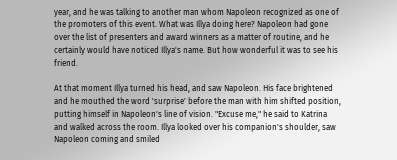year, and he was talking to another man whom Napoleon recognized as one of the promoters of this event. What was Illya doing here? Napoleon had gone over the list of presenters and award winners as a matter of routine, and he certainly would have noticed Illya's name. But how wonderful it was to see his friend.

At that moment Illya turned his head, and saw Napoleon. His face brightened and he mouthed the word 'surprise' before the man with him shifted position, putting himself in Napoleon's line of vision. "Excuse me," he said to Katrina and walked across the room. Illya looked over his companion's shoulder, saw Napoleon coming and smiled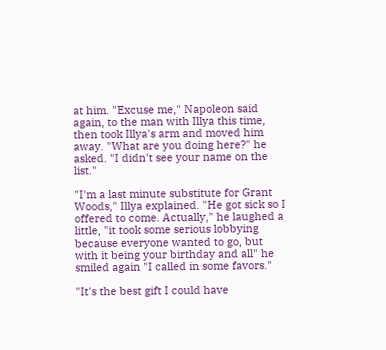at him. "Excuse me," Napoleon said again, to the man with Illya this time, then took Illya's arm and moved him away. "What are you doing here?" he asked. "I didn't see your name on the list."

"I'm a last minute substitute for Grant Woods," Illya explained. "He got sick so I offered to come. Actually," he laughed a little, "it took some serious lobbying because everyone wanted to go, but with it being your birthday and all" he smiled again "I called in some favors."

"It's the best gift I could have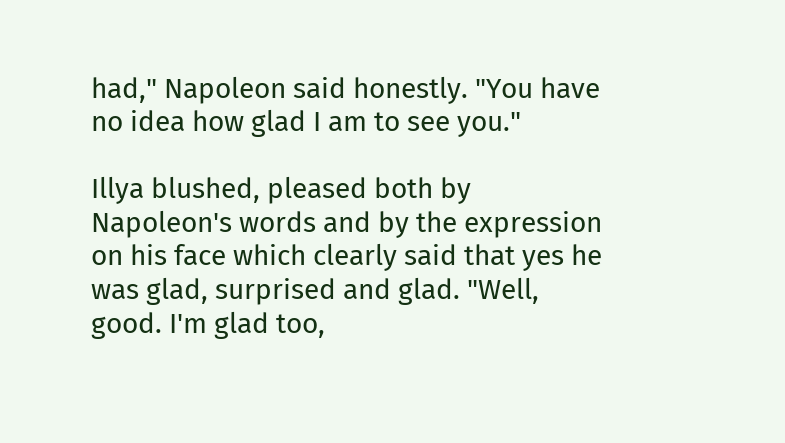had," Napoleon said honestly. "You have no idea how glad I am to see you."

Illya blushed, pleased both by Napoleon's words and by the expression on his face which clearly said that yes he was glad, surprised and glad. "Well, good. I'm glad too,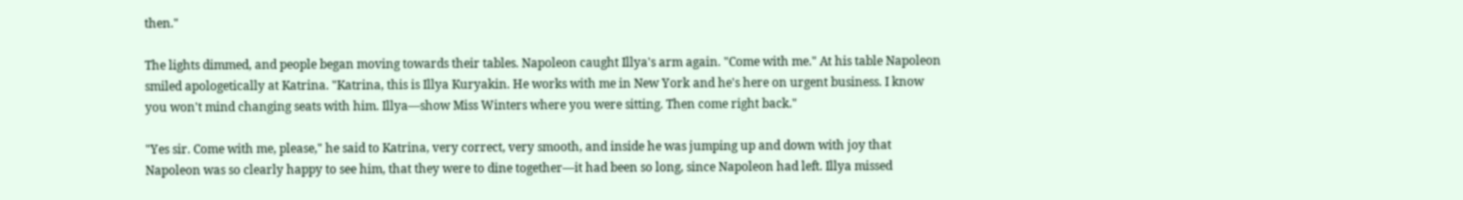then."

The lights dimmed, and people began moving towards their tables. Napoleon caught Illya's arm again. "Come with me." At his table Napoleon smiled apologetically at Katrina. "Katrina, this is Illya Kuryakin. He works with me in New York and he's here on urgent business. I know you won't mind changing seats with him. Illya—show Miss Winters where you were sitting. Then come right back."

"Yes sir. Come with me, please," he said to Katrina, very correct, very smooth, and inside he was jumping up and down with joy that Napoleon was so clearly happy to see him, that they were to dine together—it had been so long, since Napoleon had left. Illya missed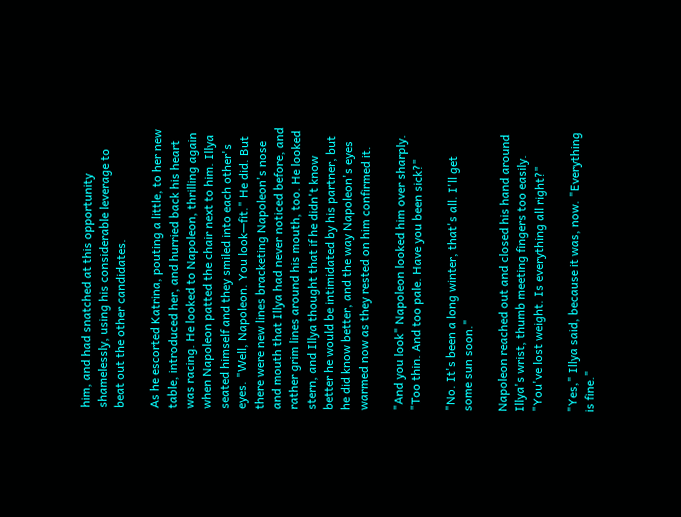him, and had snatched at this opportunity shamelessly, using his considerable leverage to beat out the other candidates.

As he escorted Katrina, pouting a little, to her new table, introduced her, and hurried back his heart was racing. He looked to Napoleon, thrilling again when Napoleon patted the chair next to him. Illya seated himself and they smiled into each other's eyes. "Well, Napoleon. You look—fit." He did. But there were new lines bracketing Napoleon's nose and mouth that Illya had never noticed before, and rather grim lines around his mouth, too. He looked stern, and Illya thought that if he didn't know better he would be intimidated by his partner, but he did know better, and the way Napoleon's eyes warmed now as they rested on him confirmed it.

"And you look" Napoleon looked him over sharply. "Too thin. And too pale. Have you been sick?"

"No. It's been a long winter, that's all. I'll get some sun soon."

Napoleon reached out and closed his hand around Illya's wrist, thumb meeting fingers too easily. "You've lost weight. Is everything all right?"

"Yes," Illya said, because it was, now. "Everything is fine."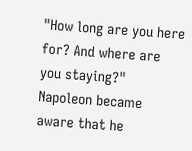"How long are you here for? And where are you staying?" Napoleon became aware that he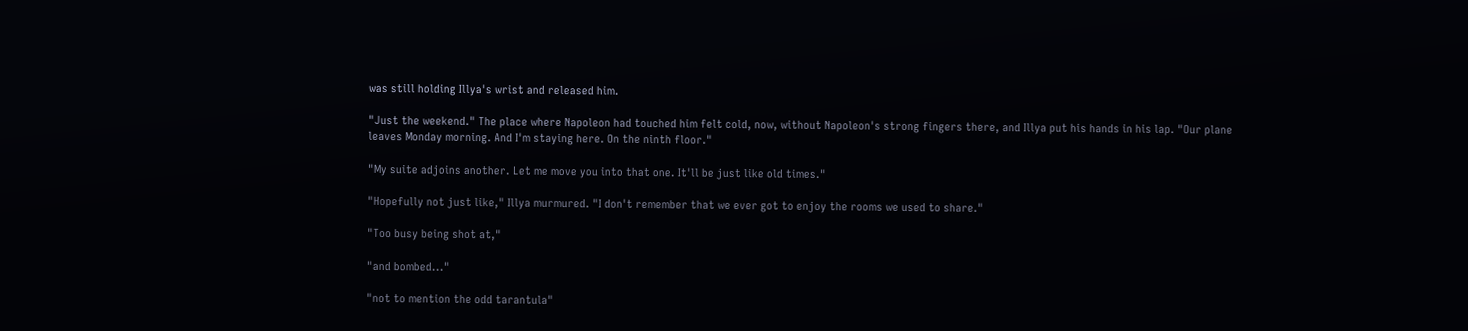was still holding Illya's wrist and released him.

"Just the weekend." The place where Napoleon had touched him felt cold, now, without Napoleon's strong fingers there, and Illya put his hands in his lap. "Our plane leaves Monday morning. And I'm staying here. On the ninth floor."

"My suite adjoins another. Let me move you into that one. It'll be just like old times."

"Hopefully not just like," Illya murmured. "I don't remember that we ever got to enjoy the rooms we used to share."

"Too busy being shot at,"

"and bombed..."

"not to mention the odd tarantula"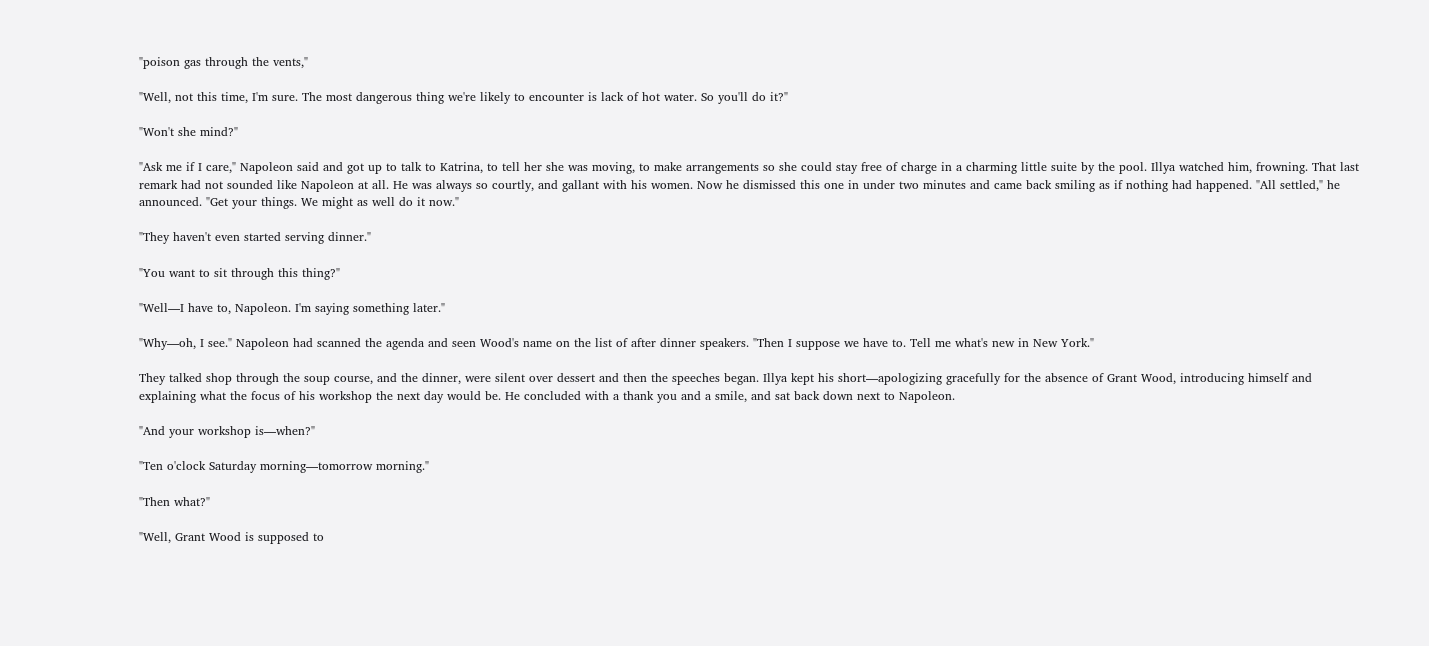"poison gas through the vents,"

"Well, not this time, I'm sure. The most dangerous thing we're likely to encounter is lack of hot water. So you'll do it?"

"Won't she mind?"

"Ask me if I care," Napoleon said and got up to talk to Katrina, to tell her she was moving, to make arrangements so she could stay free of charge in a charming little suite by the pool. Illya watched him, frowning. That last remark had not sounded like Napoleon at all. He was always so courtly, and gallant with his women. Now he dismissed this one in under two minutes and came back smiling as if nothing had happened. "All settled," he announced. "Get your things. We might as well do it now."

"They haven't even started serving dinner."

"You want to sit through this thing?"

"Well—I have to, Napoleon. I'm saying something later."

"Why—oh, I see." Napoleon had scanned the agenda and seen Wood's name on the list of after dinner speakers. "Then I suppose we have to. Tell me what's new in New York."

They talked shop through the soup course, and the dinner, were silent over dessert and then the speeches began. Illya kept his short—apologizing gracefully for the absence of Grant Wood, introducing himself and explaining what the focus of his workshop the next day would be. He concluded with a thank you and a smile, and sat back down next to Napoleon.

"And your workshop is—when?"

"Ten o'clock Saturday morning—tomorrow morning."

"Then what?"

"Well, Grant Wood is supposed to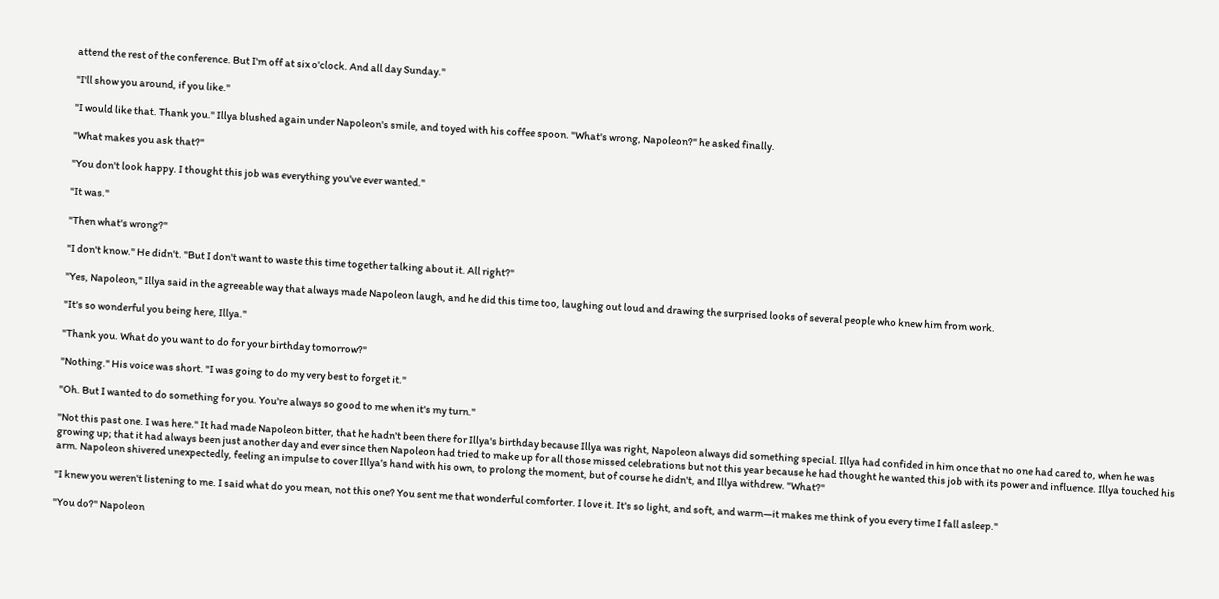attend the rest of the conference. But I'm off at six o'clock. And all day Sunday."

"I'll show you around, if you like."

"I would like that. Thank you." Illya blushed again under Napoleon's smile, and toyed with his coffee spoon. "What's wrong, Napoleon?" he asked finally.

"What makes you ask that?"

"You don't look happy. I thought this job was everything you've ever wanted."

"It was."

"Then what's wrong?"

"I don't know." He didn't. "But I don't want to waste this time together talking about it. All right?"

"Yes, Napoleon," Illya said in the agreeable way that always made Napoleon laugh, and he did this time too, laughing out loud and drawing the surprised looks of several people who knew him from work.

"It's so wonderful you being here, Illya."

"Thank you. What do you want to do for your birthday tomorrow?"

"Nothing." His voice was short. "I was going to do my very best to forget it."

"Oh. But I wanted to do something for you. You're always so good to me when it's my turn."

"Not this past one. I was here." It had made Napoleon bitter, that he hadn't been there for Illya's birthday because Illya was right, Napoleon always did something special. Illya had confided in him once that no one had cared to, when he was growing up; that it had always been just another day and ever since then Napoleon had tried to make up for all those missed celebrations but not this year because he had thought he wanted this job with its power and influence. Illya touched his arm. Napoleon shivered unexpectedly, feeling an impulse to cover Illya's hand with his own, to prolong the moment, but of course he didn't, and Illya withdrew. "What?"

"I knew you weren't listening to me. I said what do you mean, not this one? You sent me that wonderful comforter. I love it. It's so light, and soft, and warm—it makes me think of you every time I fall asleep."

"You do?" Napoleon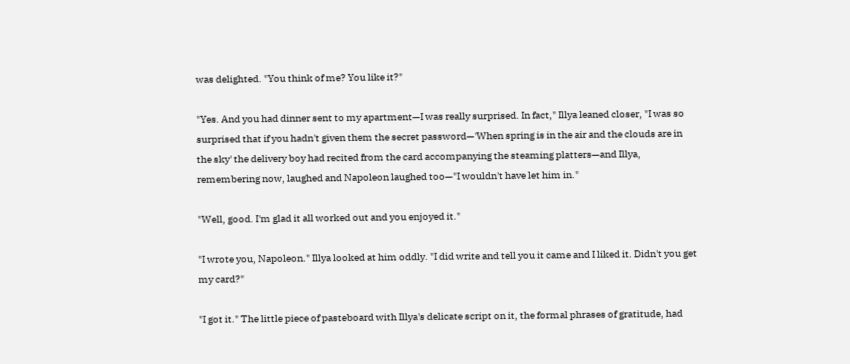was delighted. "You think of me? You like it?"

"Yes. And you had dinner sent to my apartment—I was really surprised. In fact," Illya leaned closer, "I was so surprised that if you hadn't given them the secret password—'When spring is in the air and the clouds are in the sky' the delivery boy had recited from the card accompanying the steaming platters—and Illya, remembering now, laughed and Napoleon laughed too—"I wouldn't have let him in."

"Well, good. I'm glad it all worked out and you enjoyed it."

"I wrote you, Napoleon." Illya looked at him oddly. "I did write and tell you it came and I liked it. Didn't you get my card?"

"I got it." The little piece of pasteboard with Illya's delicate script on it, the formal phrases of gratitude, had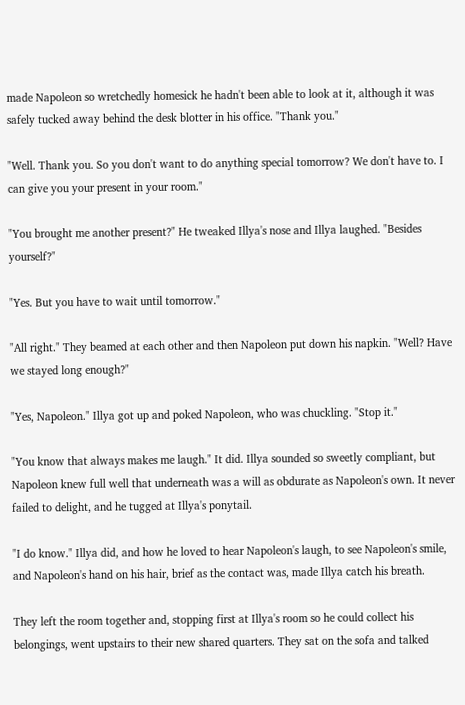made Napoleon so wretchedly homesick he hadn't been able to look at it, although it was safely tucked away behind the desk blotter in his office. "Thank you."

"Well. Thank you. So you don't want to do anything special tomorrow? We don't have to. I can give you your present in your room."

"You brought me another present?" He tweaked Illya's nose and Illya laughed. "Besides yourself?"

"Yes. But you have to wait until tomorrow."

"All right." They beamed at each other and then Napoleon put down his napkin. "Well? Have we stayed long enough?"

"Yes, Napoleon." Illya got up and poked Napoleon, who was chuckling. "Stop it."

"You know that always makes me laugh." It did. Illya sounded so sweetly compliant, but Napoleon knew full well that underneath was a will as obdurate as Napoleon's own. It never failed to delight, and he tugged at Illya's ponytail.

"I do know." Illya did, and how he loved to hear Napoleon's laugh, to see Napoleon's smile, and Napoleon's hand on his hair, brief as the contact was, made Illya catch his breath.

They left the room together and, stopping first at Illya's room so he could collect his belongings, went upstairs to their new shared quarters. They sat on the sofa and talked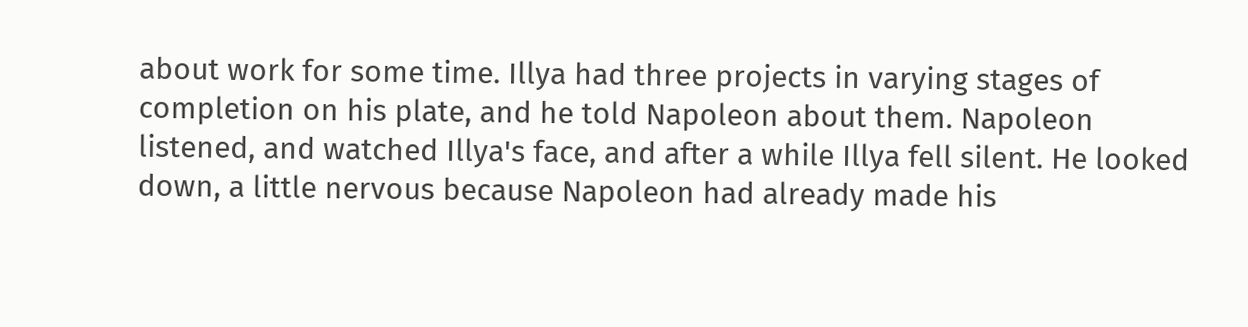about work for some time. Illya had three projects in varying stages of completion on his plate, and he told Napoleon about them. Napoleon listened, and watched Illya's face, and after a while Illya fell silent. He looked down, a little nervous because Napoleon had already made his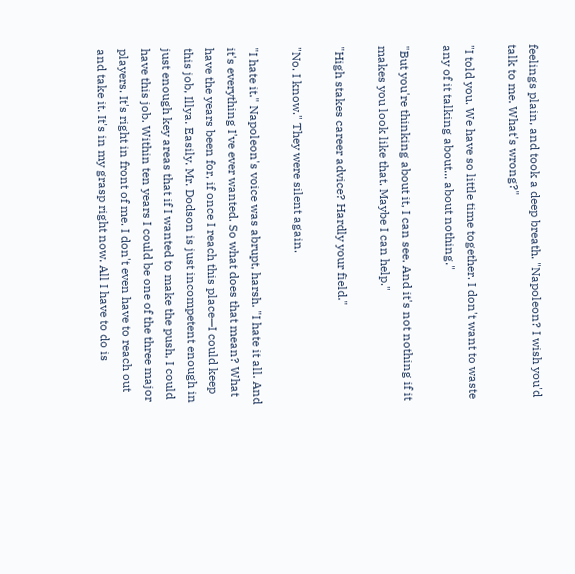feelings plain, and took a deep breath. "Napoleon? I wish you'd talk to me. What's wrong?"

"I told you. We have so little time together. I don't want to waste any of it talking about... about nothing."

"But you're thinking about it, I can see. And it's not nothing if it makes you look like that. Maybe I can help."

"High stakes career advice? Hardly your field."

"No. I know." They were silent again.

"I hate it." Napoleon's voice was abrupt, harsh. "I hate it all. And it's everything I've ever wanted. So what does that mean? What have the years been for, if once I reach this place—I could keep this job, Illya. Easily. Mr. Dodson is just incompetent enough in just enough key areas that if I wanted to make the push, I could have this job. Within ten years I could be one of the three major players. It's right in front of me. I don't even have to reach out and take it. It's in my grasp right now. All I have to do is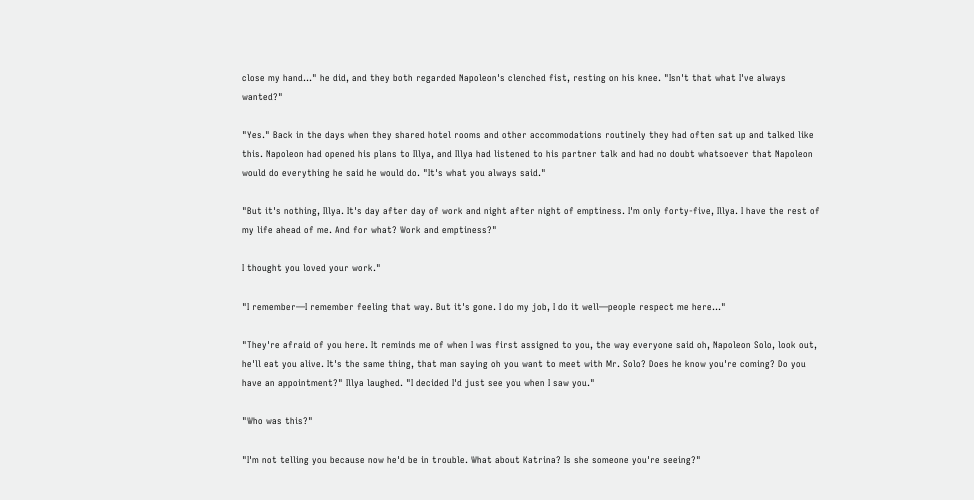close my hand..." he did, and they both regarded Napoleon's clenched fist, resting on his knee. "Isn't that what I've always wanted?"

"Yes." Back in the days when they shared hotel rooms and other accommodations routinely they had often sat up and talked like this. Napoleon had opened his plans to Illya, and Illya had listened to his partner talk and had no doubt whatsoever that Napoleon would do everything he said he would do. "It's what you always said."

"But it's nothing, Illya. It's day after day of work and night after night of emptiness. I'm only forty-five, Illya. I have the rest of my life ahead of me. And for what? Work and emptiness?"

I thought you loved your work."

"I remember—I remember feeling that way. But it's gone. I do my job, I do it well—people respect me here..."

"They're afraid of you here. It reminds me of when I was first assigned to you, the way everyone said oh, Napoleon Solo, look out, he'll eat you alive. It's the same thing, that man saying oh you want to meet with Mr. Solo? Does he know you're coming? Do you have an appointment?" Illya laughed. "I decided I'd just see you when I saw you."

"Who was this?"

"I'm not telling you because now he'd be in trouble. What about Katrina? Is she someone you're seeing?"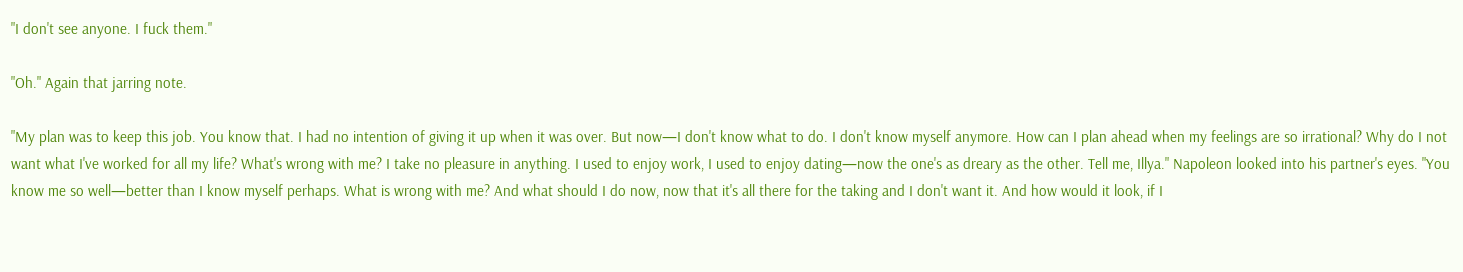"I don't see anyone. I fuck them."

"Oh." Again that jarring note.

"My plan was to keep this job. You know that. I had no intention of giving it up when it was over. But now—I don't know what to do. I don't know myself anymore. How can I plan ahead when my feelings are so irrational? Why do I not want what I've worked for all my life? What's wrong with me? I take no pleasure in anything. I used to enjoy work, I used to enjoy dating—now the one's as dreary as the other. Tell me, Illya." Napoleon looked into his partner's eyes. "You know me so well—better than I know myself perhaps. What is wrong with me? And what should I do now, now that it's all there for the taking and I don't want it. And how would it look, if I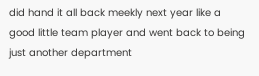did hand it all back meekly next year like a good little team player and went back to being just another department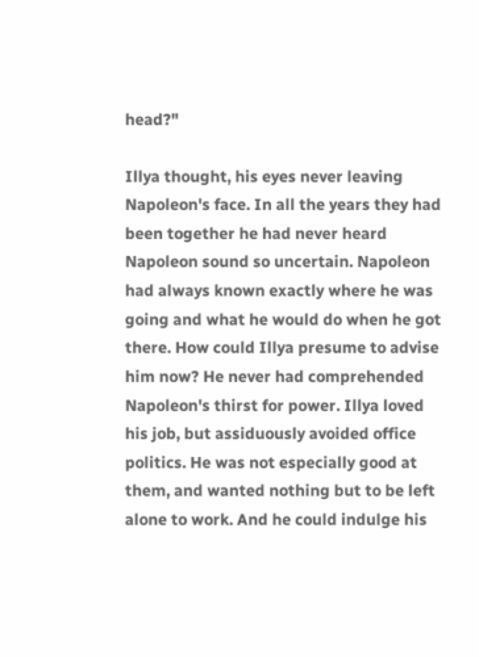head?"

Illya thought, his eyes never leaving Napoleon's face. In all the years they had been together he had never heard Napoleon sound so uncertain. Napoleon had always known exactly where he was going and what he would do when he got there. How could Illya presume to advise him now? He never had comprehended Napoleon's thirst for power. Illya loved his job, but assiduously avoided office politics. He was not especially good at them, and wanted nothing but to be left alone to work. And he could indulge his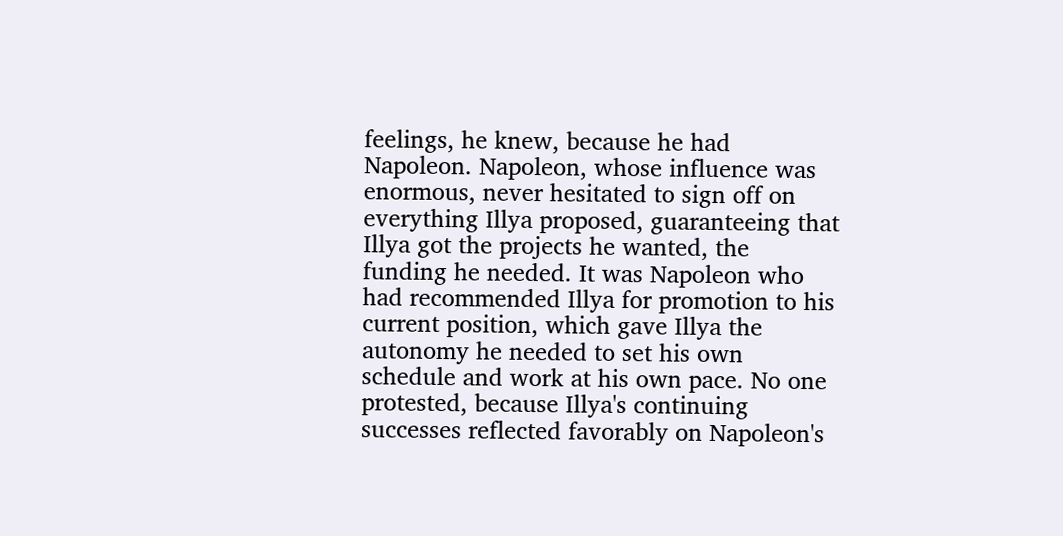feelings, he knew, because he had Napoleon. Napoleon, whose influence was enormous, never hesitated to sign off on everything Illya proposed, guaranteeing that Illya got the projects he wanted, the funding he needed. It was Napoleon who had recommended Illya for promotion to his current position, which gave Illya the autonomy he needed to set his own schedule and work at his own pace. No one protested, because Illya's continuing successes reflected favorably on Napoleon's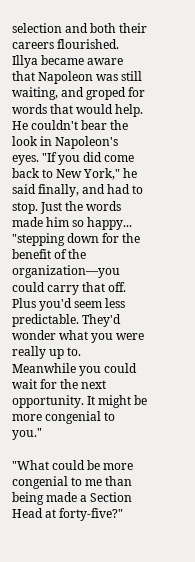selection and both their careers flourished. Illya became aware that Napoleon was still waiting, and groped for words that would help. He couldn't bear the look in Napoleon's eyes. "If you did come back to New York," he said finally, and had to stop. Just the words made him so happy... "stepping down for the benefit of the organization—you could carry that off. Plus you'd seem less predictable. They'd wonder what you were really up to. Meanwhile you could wait for the next opportunity. It might be more congenial to you."

"What could be more congenial to me than being made a Section Head at forty-five?"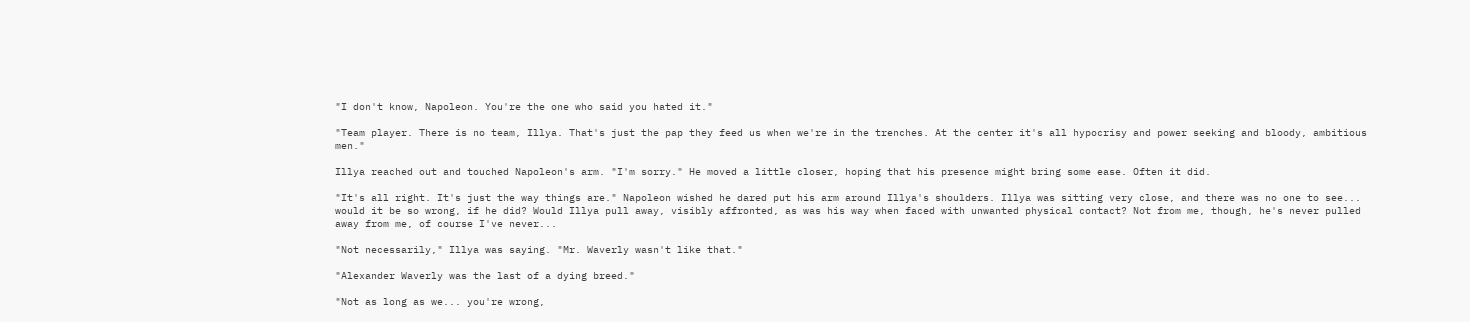"I don't know, Napoleon. You're the one who said you hated it."

"Team player. There is no team, Illya. That's just the pap they feed us when we're in the trenches. At the center it's all hypocrisy and power seeking and bloody, ambitious men."

Illya reached out and touched Napoleon's arm. "I'm sorry." He moved a little closer, hoping that his presence might bring some ease. Often it did.

"It's all right. It's just the way things are." Napoleon wished he dared put his arm around Illya's shoulders. Illya was sitting very close, and there was no one to see... would it be so wrong, if he did? Would Illya pull away, visibly affronted, as was his way when faced with unwanted physical contact? Not from me, though, he's never pulled away from me, of course I've never...

"Not necessarily," Illya was saying. "Mr. Waverly wasn't like that."

"Alexander Waverly was the last of a dying breed."

"Not as long as we... you're wrong,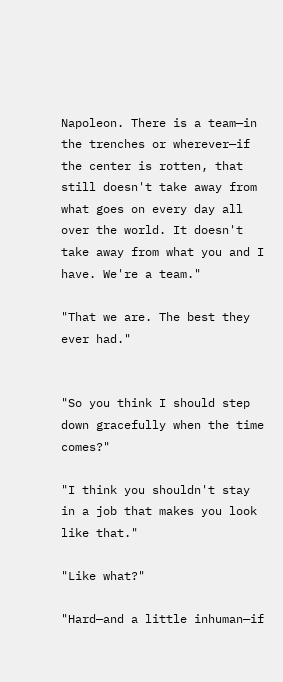Napoleon. There is a team—in the trenches or wherever—if the center is rotten, that still doesn't take away from what goes on every day all over the world. It doesn't take away from what you and I have. We're a team."

"That we are. The best they ever had."


"So you think I should step down gracefully when the time comes?"

"I think you shouldn't stay in a job that makes you look like that."

"Like what?"

"Hard—and a little inhuman—if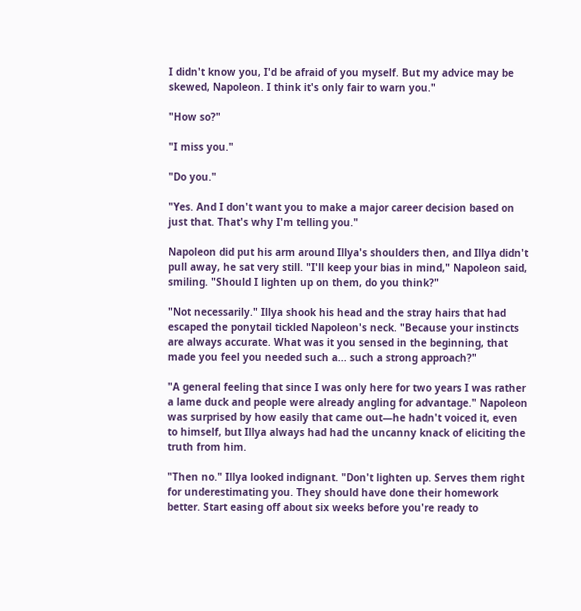I didn't know you, I'd be afraid of you myself. But my advice may be skewed, Napoleon. I think it's only fair to warn you."

"How so?"

"I miss you."

"Do you."

"Yes. And I don't want you to make a major career decision based on just that. That's why I'm telling you."

Napoleon did put his arm around Illya's shoulders then, and Illya didn't pull away, he sat very still. "I'll keep your bias in mind," Napoleon said, smiling. "Should I lighten up on them, do you think?"

"Not necessarily." Illya shook his head and the stray hairs that had escaped the ponytail tickled Napoleon's neck. "Because your instincts are always accurate. What was it you sensed in the beginning, that made you feel you needed such a... such a strong approach?"

"A general feeling that since I was only here for two years I was rather a lame duck and people were already angling for advantage." Napoleon was surprised by how easily that came out—he hadn't voiced it, even to himself, but Illya always had had the uncanny knack of eliciting the truth from him.

"Then no." Illya looked indignant. "Don't lighten up. Serves them right for underestimating you. They should have done their homework better. Start easing off about six weeks before you're ready to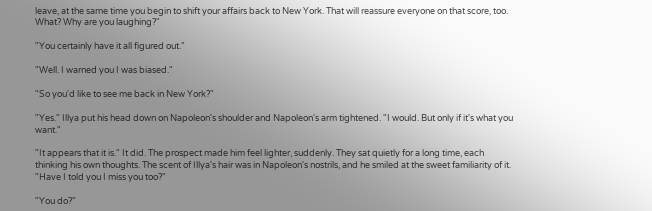leave, at the same time you begin to shift your affairs back to New York. That will reassure everyone on that score, too. What? Why are you laughing?"

"You certainly have it all figured out."

"Well. I warned you I was biased."

"So you'd like to see me back in New York?"

"Yes." Illya put his head down on Napoleon's shoulder and Napoleon's arm tightened. "I would. But only if it's what you want."

"It appears that it is." It did. The prospect made him feel lighter, suddenly. They sat quietly for a long time, each thinking his own thoughts. The scent of Illya's hair was in Napoleon's nostrils, and he smiled at the sweet familiarity of it. "Have I told you I miss you too?"

"You do?"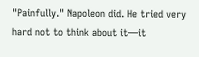"Painfully." Napoleon did. He tried very hard not to think about it—it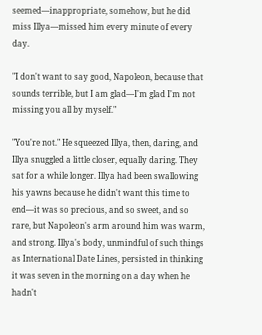seemed—inappropriate, somehow, but he did miss Illya—missed him every minute of every day.

"I don't want to say good, Napoleon, because that sounds terrible, but I am glad—I'm glad I'm not missing you all by myself."

"You're not." He squeezed Illya, then, daring, and Illya snuggled a little closer, equally daring. They sat for a while longer. Illya had been swallowing his yawns because he didn't want this time to end—it was so precious, and so sweet, and so rare, but Napoleon's arm around him was warm, and strong. Illya's body, unmindful of such things as International Date Lines, persisted in thinking it was seven in the morning on a day when he hadn't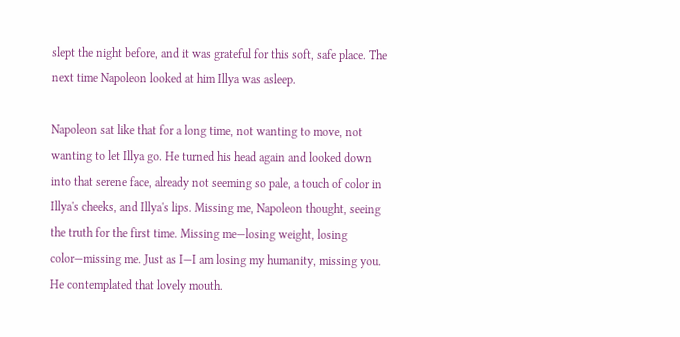slept the night before, and it was grateful for this soft, safe place. The next time Napoleon looked at him Illya was asleep.

Napoleon sat like that for a long time, not wanting to move, not wanting to let Illya go. He turned his head again and looked down into that serene face, already not seeming so pale, a touch of color in Illya's cheeks, and Illya's lips. Missing me, Napoleon thought, seeing the truth for the first time. Missing me—losing weight, losing color—missing me. Just as I—I am losing my humanity, missing you. He contemplated that lovely mouth.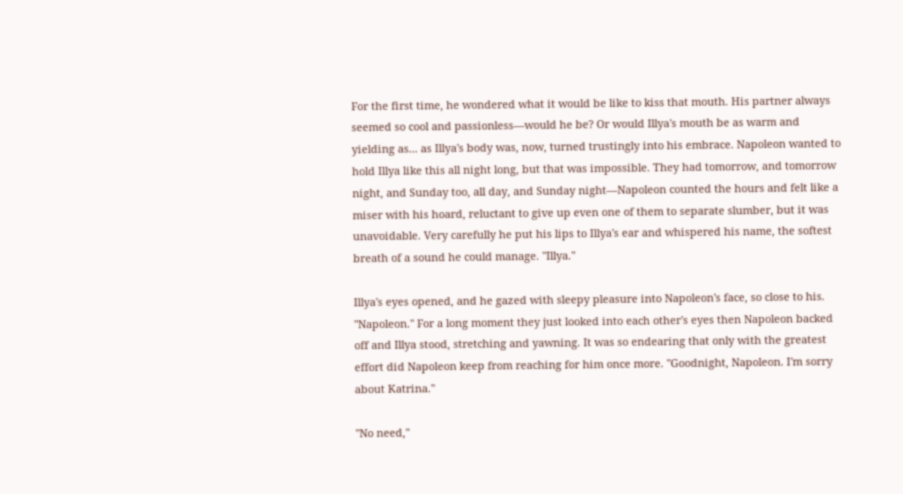For the first time, he wondered what it would be like to kiss that mouth. His partner always seemed so cool and passionless—would he be? Or would Illya's mouth be as warm and yielding as... as Illya's body was, now, turned trustingly into his embrace. Napoleon wanted to hold Illya like this all night long, but that was impossible. They had tomorrow, and tomorrow night, and Sunday too, all day, and Sunday night—Napoleon counted the hours and felt like a miser with his hoard, reluctant to give up even one of them to separate slumber, but it was unavoidable. Very carefully he put his lips to Illya's ear and whispered his name, the softest breath of a sound he could manage. "Illya."

Illya's eyes opened, and he gazed with sleepy pleasure into Napoleon's face, so close to his. "Napoleon." For a long moment they just looked into each other's eyes then Napoleon backed off and Illya stood, stretching and yawning. It was so endearing that only with the greatest effort did Napoleon keep from reaching for him once more. "Goodnight, Napoleon. I'm sorry about Katrina."

"No need,"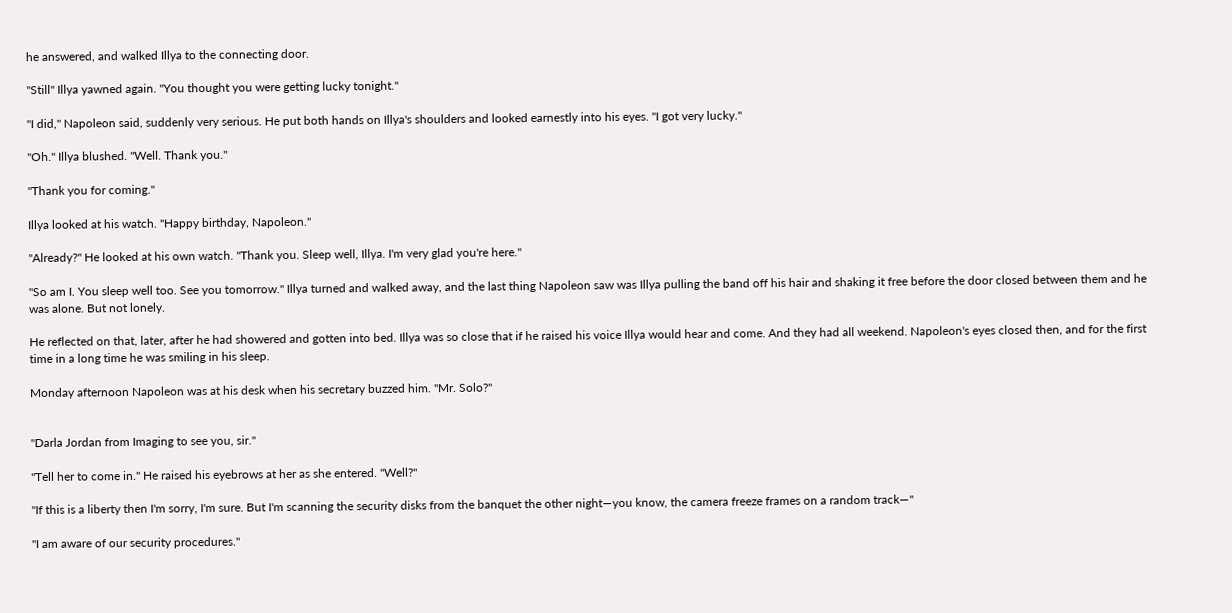he answered, and walked Illya to the connecting door.

"Still" Illya yawned again. "You thought you were getting lucky tonight."

"I did," Napoleon said, suddenly very serious. He put both hands on Illya's shoulders and looked earnestly into his eyes. "I got very lucky."

"Oh." Illya blushed. "Well. Thank you."

"Thank you for coming."

Illya looked at his watch. "Happy birthday, Napoleon."

"Already?" He looked at his own watch. "Thank you. Sleep well, Illya. I'm very glad you're here."

"So am I. You sleep well too. See you tomorrow." Illya turned and walked away, and the last thing Napoleon saw was Illya pulling the band off his hair and shaking it free before the door closed between them and he was alone. But not lonely.

He reflected on that, later, after he had showered and gotten into bed. Illya was so close that if he raised his voice Illya would hear and come. And they had all weekend. Napoleon's eyes closed then, and for the first time in a long time he was smiling in his sleep.

Monday afternoon Napoleon was at his desk when his secretary buzzed him. "Mr. Solo?"


"Darla Jordan from Imaging to see you, sir."

"Tell her to come in." He raised his eyebrows at her as she entered. "Well?"

"If this is a liberty then I'm sorry, I'm sure. But I'm scanning the security disks from the banquet the other night—you know, the camera freeze frames on a random track—"

"I am aware of our security procedures."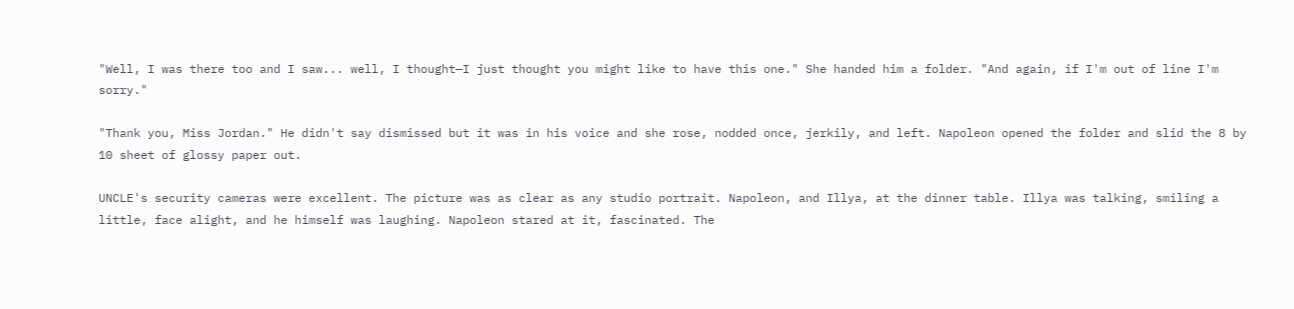"Well, I was there too and I saw... well, I thought—I just thought you might like to have this one." She handed him a folder. "And again, if I'm out of line I'm sorry."

"Thank you, Miss Jordan." He didn't say dismissed but it was in his voice and she rose, nodded once, jerkily, and left. Napoleon opened the folder and slid the 8 by 10 sheet of glossy paper out.

UNCLE's security cameras were excellent. The picture was as clear as any studio portrait. Napoleon, and Illya, at the dinner table. Illya was talking, smiling a little, face alight, and he himself was laughing. Napoleon stared at it, fascinated. The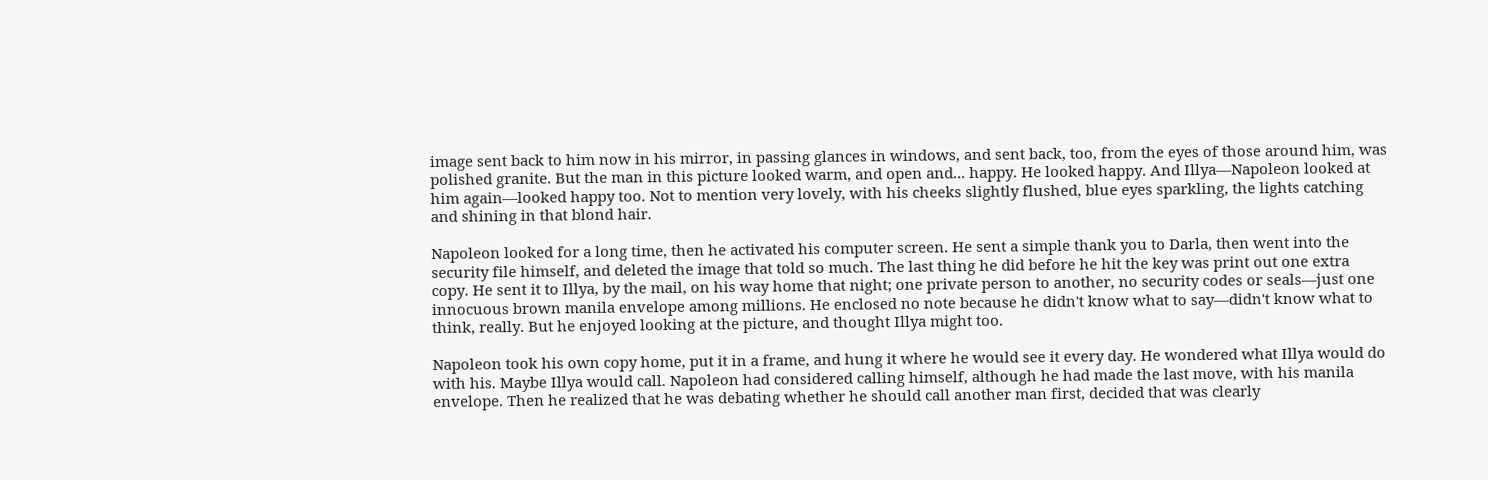image sent back to him now in his mirror, in passing glances in windows, and sent back, too, from the eyes of those around him, was polished granite. But the man in this picture looked warm, and open and... happy. He looked happy. And Illya—Napoleon looked at him again—looked happy too. Not to mention very lovely, with his cheeks slightly flushed, blue eyes sparkling, the lights catching and shining in that blond hair.

Napoleon looked for a long time, then he activated his computer screen. He sent a simple thank you to Darla, then went into the security file himself, and deleted the image that told so much. The last thing he did before he hit the key was print out one extra copy. He sent it to Illya, by the mail, on his way home that night; one private person to another, no security codes or seals—just one innocuous brown manila envelope among millions. He enclosed no note because he didn't know what to say—didn't know what to think, really. But he enjoyed looking at the picture, and thought Illya might too.

Napoleon took his own copy home, put it in a frame, and hung it where he would see it every day. He wondered what Illya would do with his. Maybe Illya would call. Napoleon had considered calling himself, although he had made the last move, with his manila envelope. Then he realized that he was debating whether he should call another man first, decided that was clearly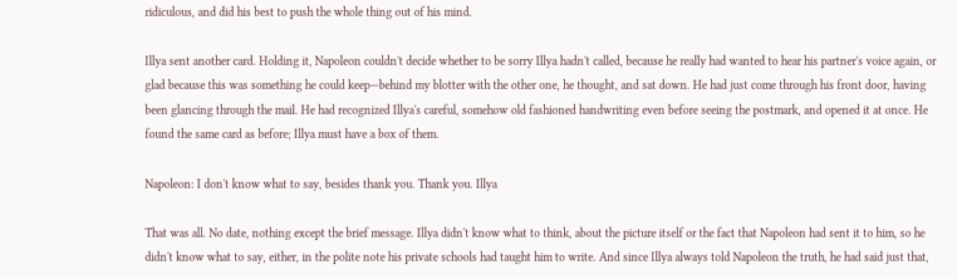ridiculous, and did his best to push the whole thing out of his mind.

Illya sent another card. Holding it, Napoleon couldn't decide whether to be sorry Illya hadn't called, because he really had wanted to hear his partner's voice again, or glad because this was something he could keep—behind my blotter with the other one, he thought, and sat down. He had just come through his front door, having been glancing through the mail. He had recognized Illya's careful, somehow old fashioned handwriting even before seeing the postmark, and opened it at once. He found the same card as before; Illya must have a box of them.

Napoleon: I don't know what to say, besides thank you. Thank you. Illya

That was all. No date, nothing except the brief message. Illya didn't know what to think, about the picture itself or the fact that Napoleon had sent it to him, so he didn't know what to say, either, in the polite note his private schools had taught him to write. And since Illya always told Napoleon the truth, he had said just that,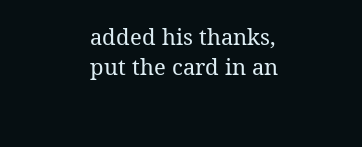added his thanks, put the card in an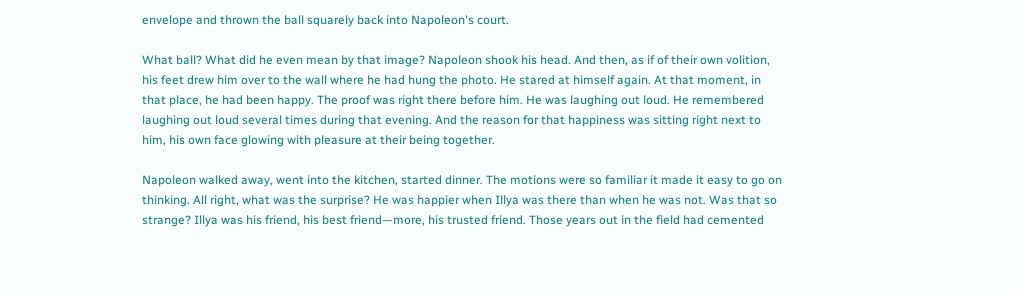envelope and thrown the ball squarely back into Napoleon's court.

What ball? What did he even mean by that image? Napoleon shook his head. And then, as if of their own volition, his feet drew him over to the wall where he had hung the photo. He stared at himself again. At that moment, in that place, he had been happy. The proof was right there before him. He was laughing out loud. He remembered laughing out loud several times during that evening. And the reason for that happiness was sitting right next to him, his own face glowing with pleasure at their being together.

Napoleon walked away, went into the kitchen, started dinner. The motions were so familiar it made it easy to go on thinking. All right, what was the surprise? He was happier when Illya was there than when he was not. Was that so strange? Illya was his friend, his best friend—more, his trusted friend. Those years out in the field had cemented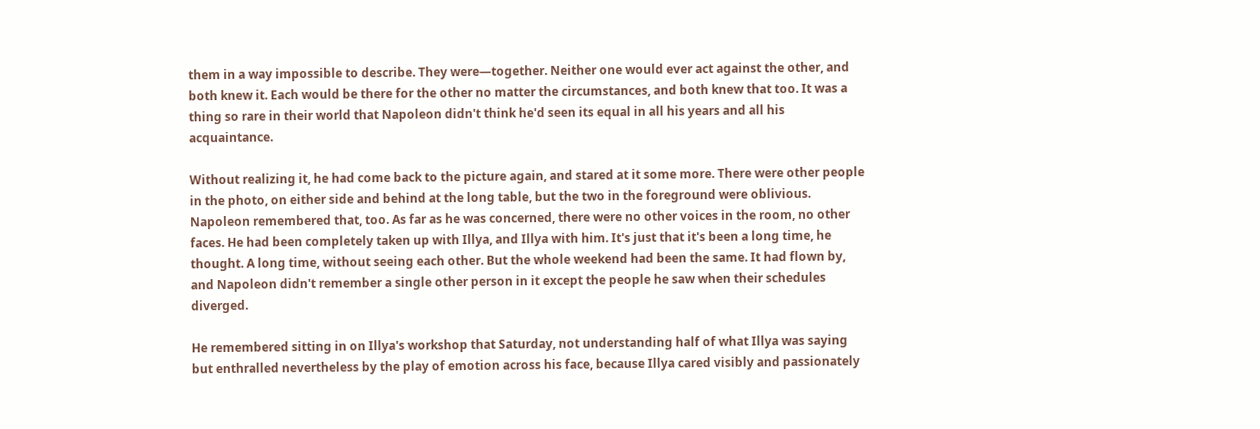them in a way impossible to describe. They were—together. Neither one would ever act against the other, and both knew it. Each would be there for the other no matter the circumstances, and both knew that too. It was a thing so rare in their world that Napoleon didn't think he'd seen its equal in all his years and all his acquaintance.

Without realizing it, he had come back to the picture again, and stared at it some more. There were other people in the photo, on either side and behind at the long table, but the two in the foreground were oblivious. Napoleon remembered that, too. As far as he was concerned, there were no other voices in the room, no other faces. He had been completely taken up with Illya, and Illya with him. It's just that it's been a long time, he thought. A long time, without seeing each other. But the whole weekend had been the same. It had flown by, and Napoleon didn't remember a single other person in it except the people he saw when their schedules diverged.

He remembered sitting in on Illya's workshop that Saturday, not understanding half of what Illya was saying but enthralled nevertheless by the play of emotion across his face, because Illya cared visibly and passionately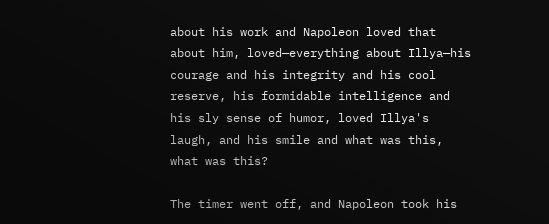about his work and Napoleon loved that about him, loved—everything about Illya—his courage and his integrity and his cool reserve, his formidable intelligence and his sly sense of humor, loved Illya's laugh, and his smile and what was this, what was this?

The timer went off, and Napoleon took his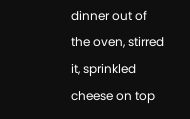dinner out of the oven, stirred it, sprinkled cheese on top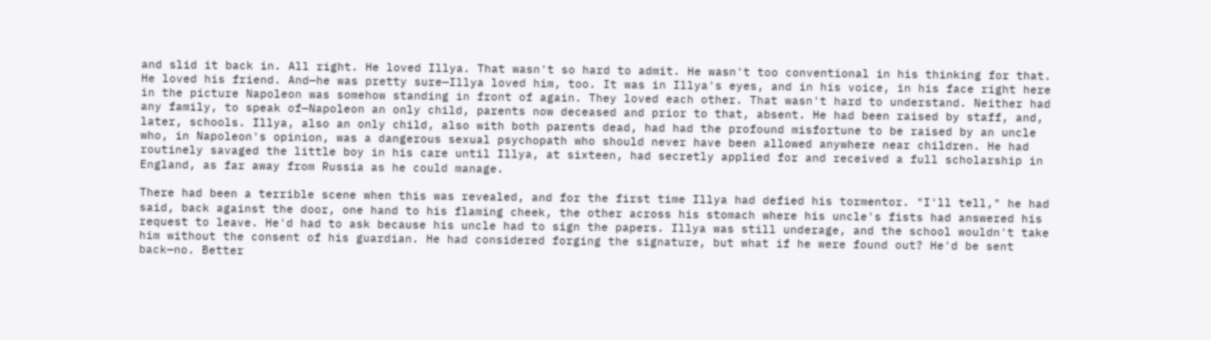and slid it back in. All right. He loved Illya. That wasn't so hard to admit. He wasn't too conventional in his thinking for that. He loved his friend. And—he was pretty sure—Illya loved him, too. It was in Illya's eyes, and in his voice, in his face right here in the picture Napoleon was somehow standing in front of again. They loved each other. That wasn't hard to understand. Neither had any family, to speak of—Napoleon an only child, parents now deceased and prior to that, absent. He had been raised by staff, and, later, schools. Illya, also an only child, also with both parents dead, had had the profound misfortune to be raised by an uncle who, in Napoleon's opinion, was a dangerous sexual psychopath who should never have been allowed anywhere near children. He had routinely savaged the little boy in his care until Illya, at sixteen, had secretly applied for and received a full scholarship in England, as far away from Russia as he could manage.

There had been a terrible scene when this was revealed, and for the first time Illya had defied his tormentor. "I'll tell," he had said, back against the door, one hand to his flaming cheek, the other across his stomach where his uncle's fists had answered his request to leave. He'd had to ask because his uncle had to sign the papers. Illya was still underage, and the school wouldn't take him without the consent of his guardian. He had considered forging the signature, but what if he were found out? He'd be sent back—no. Better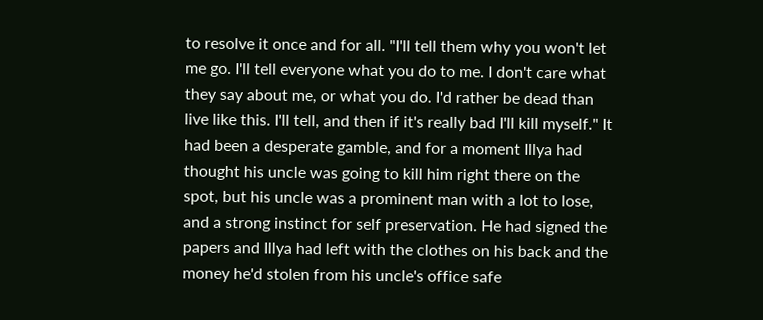to resolve it once and for all. "I'll tell them why you won't let me go. I'll tell everyone what you do to me. I don't care what they say about me, or what you do. I'd rather be dead than live like this. I'll tell, and then if it's really bad I'll kill myself." It had been a desperate gamble, and for a moment Illya had thought his uncle was going to kill him right there on the spot, but his uncle was a prominent man with a lot to lose, and a strong instinct for self preservation. He had signed the papers and Illya had left with the clothes on his back and the money he'd stolen from his uncle's office safe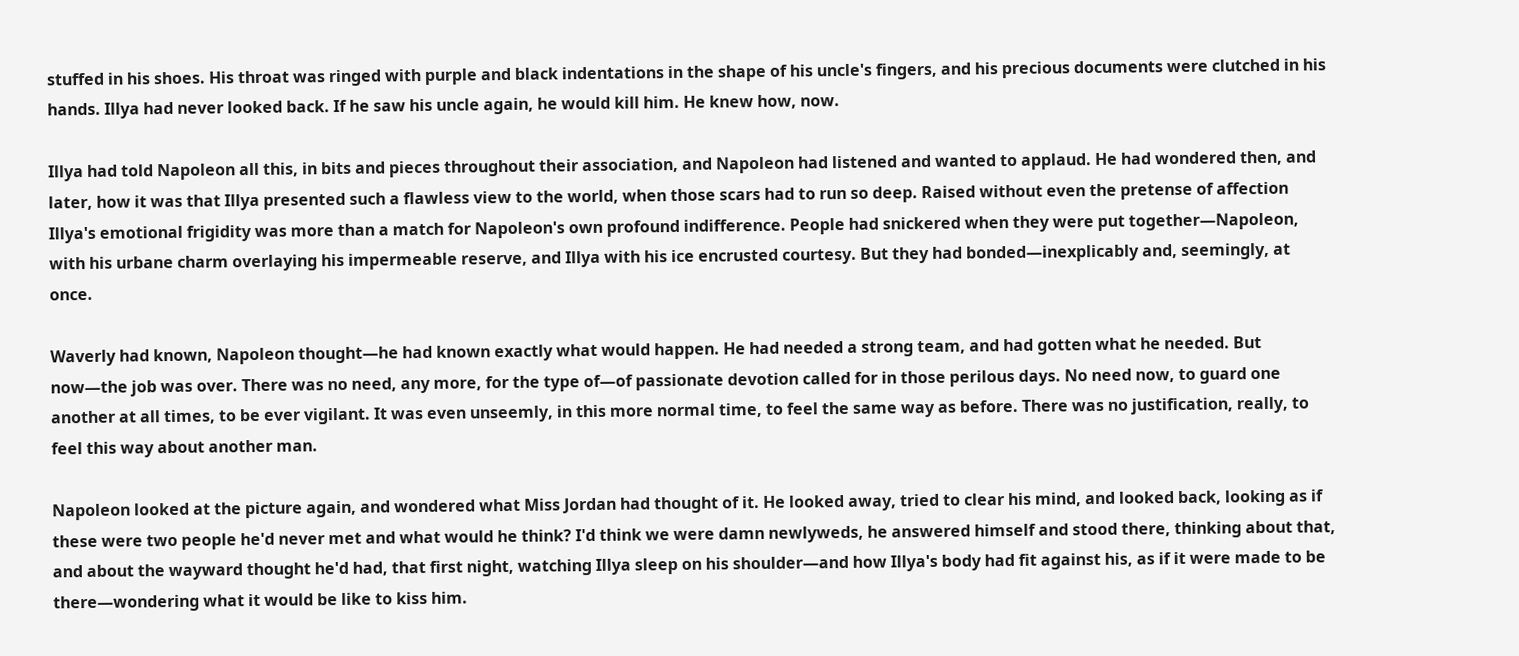stuffed in his shoes. His throat was ringed with purple and black indentations in the shape of his uncle's fingers, and his precious documents were clutched in his hands. Illya had never looked back. If he saw his uncle again, he would kill him. He knew how, now.

Illya had told Napoleon all this, in bits and pieces throughout their association, and Napoleon had listened and wanted to applaud. He had wondered then, and later, how it was that Illya presented such a flawless view to the world, when those scars had to run so deep. Raised without even the pretense of affection Illya's emotional frigidity was more than a match for Napoleon's own profound indifference. People had snickered when they were put together—Napoleon, with his urbane charm overlaying his impermeable reserve, and Illya with his ice encrusted courtesy. But they had bonded—inexplicably and, seemingly, at once.

Waverly had known, Napoleon thought—he had known exactly what would happen. He had needed a strong team, and had gotten what he needed. But now—the job was over. There was no need, any more, for the type of—of passionate devotion called for in those perilous days. No need now, to guard one another at all times, to be ever vigilant. It was even unseemly, in this more normal time, to feel the same way as before. There was no justification, really, to feel this way about another man.

Napoleon looked at the picture again, and wondered what Miss Jordan had thought of it. He looked away, tried to clear his mind, and looked back, looking as if these were two people he'd never met and what would he think? I'd think we were damn newlyweds, he answered himself and stood there, thinking about that, and about the wayward thought he'd had, that first night, watching Illya sleep on his shoulder—and how Illya's body had fit against his, as if it were made to be there—wondering what it would be like to kiss him.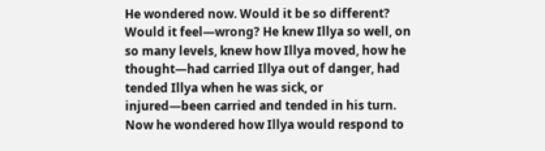He wondered now. Would it be so different? Would it feel—wrong? He knew Illya so well, on so many levels, knew how Illya moved, how he thought—had carried Illya out of danger, had tended Illya when he was sick, or injured—been carried and tended in his turn. Now he wondered how Illya would respond to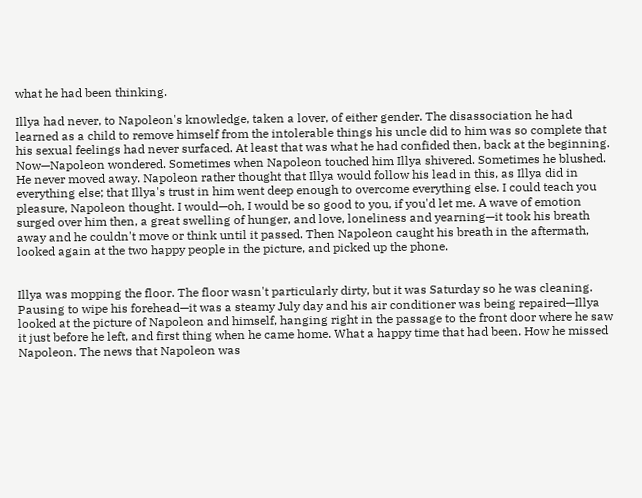what he had been thinking.

Illya had never, to Napoleon's knowledge, taken a lover, of either gender. The disassociation he had learned as a child to remove himself from the intolerable things his uncle did to him was so complete that his sexual feelings had never surfaced. At least that was what he had confided then, back at the beginning. Now—Napoleon wondered. Sometimes when Napoleon touched him Illya shivered. Sometimes he blushed. He never moved away. Napoleon rather thought that Illya would follow his lead in this, as Illya did in everything else; that Illya's trust in him went deep enough to overcome everything else. I could teach you pleasure, Napoleon thought. I would—oh, I would be so good to you, if you'd let me. A wave of emotion surged over him then, a great swelling of hunger, and love, loneliness and yearning—it took his breath away and he couldn't move or think until it passed. Then Napoleon caught his breath in the aftermath, looked again at the two happy people in the picture, and picked up the phone.


Illya was mopping the floor. The floor wasn't particularly dirty, but it was Saturday so he was cleaning. Pausing to wipe his forehead—it was a steamy July day and his air conditioner was being repaired—Illya looked at the picture of Napoleon and himself, hanging right in the passage to the front door where he saw it just before he left, and first thing when he came home. What a happy time that had been. How he missed Napoleon. The news that Napoleon was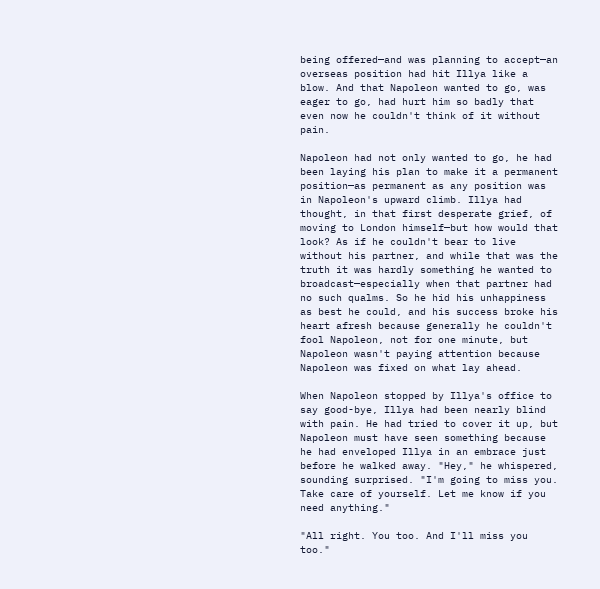being offered—and was planning to accept—an overseas position had hit Illya like a blow. And that Napoleon wanted to go, was eager to go, had hurt him so badly that even now he couldn't think of it without pain.

Napoleon had not only wanted to go, he had been laying his plan to make it a permanent position—as permanent as any position was in Napoleon's upward climb. Illya had thought, in that first desperate grief, of moving to London himself—but how would that look? As if he couldn't bear to live without his partner, and while that was the truth it was hardly something he wanted to broadcast—especially when that partner had no such qualms. So he hid his unhappiness as best he could, and his success broke his heart afresh because generally he couldn't fool Napoleon, not for one minute, but Napoleon wasn't paying attention because Napoleon was fixed on what lay ahead.

When Napoleon stopped by Illya's office to say good-bye, Illya had been nearly blind with pain. He had tried to cover it up, but Napoleon must have seen something because he had enveloped Illya in an embrace just before he walked away. "Hey," he whispered, sounding surprised. "I'm going to miss you. Take care of yourself. Let me know if you need anything."

"All right. You too. And I'll miss you too."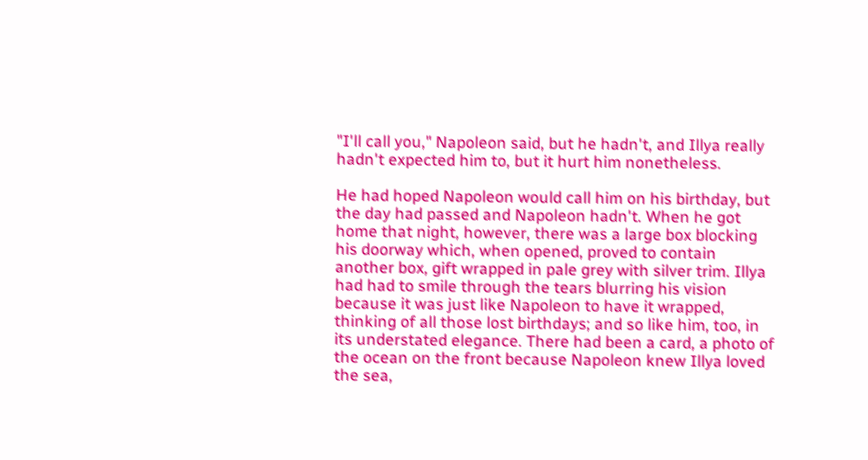"I'll call you," Napoleon said, but he hadn't, and Illya really hadn't expected him to, but it hurt him nonetheless.

He had hoped Napoleon would call him on his birthday, but the day had passed and Napoleon hadn't. When he got home that night, however, there was a large box blocking his doorway which, when opened, proved to contain another box, gift wrapped in pale grey with silver trim. Illya had had to smile through the tears blurring his vision because it was just like Napoleon to have it wrapped, thinking of all those lost birthdays; and so like him, too, in its understated elegance. There had been a card, a photo of the ocean on the front because Napoleon knew Illya loved the sea,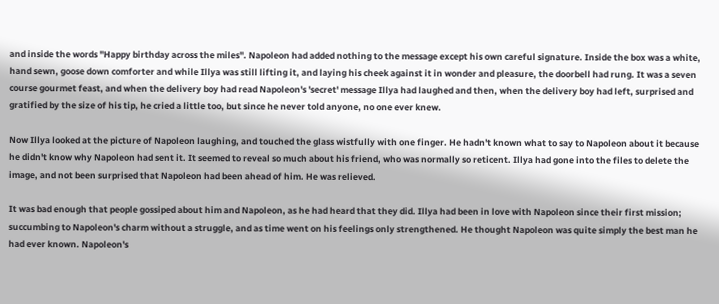and inside the words "Happy birthday across the miles". Napoleon had added nothing to the message except his own careful signature. Inside the box was a white, hand sewn, goose down comforter and while Illya was still lifting it, and laying his cheek against it in wonder and pleasure, the doorbell had rung. It was a seven course gourmet feast, and when the delivery boy had read Napoleon's 'secret' message Illya had laughed and then, when the delivery boy had left, surprised and gratified by the size of his tip, he cried a little too, but since he never told anyone, no one ever knew.

Now Illya looked at the picture of Napoleon laughing, and touched the glass wistfully with one finger. He hadn't known what to say to Napoleon about it because he didn't know why Napoleon had sent it. It seemed to reveal so much about his friend, who was normally so reticent. Illya had gone into the files to delete the image, and not been surprised that Napoleon had been ahead of him. He was relieved.

It was bad enough that people gossiped about him and Napoleon, as he had heard that they did. Illya had been in love with Napoleon since their first mission; succumbing to Napoleon's charm without a struggle, and as time went on his feelings only strengthened. He thought Napoleon was quite simply the best man he had ever known. Napoleon's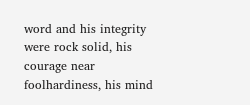word and his integrity were rock solid, his courage near foolhardiness, his mind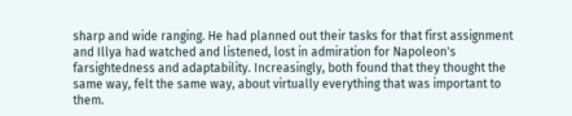sharp and wide ranging. He had planned out their tasks for that first assignment and Illya had watched and listened, lost in admiration for Napoleon's farsightedness and adaptability. Increasingly, both found that they thought the same way, felt the same way, about virtually everything that was important to them.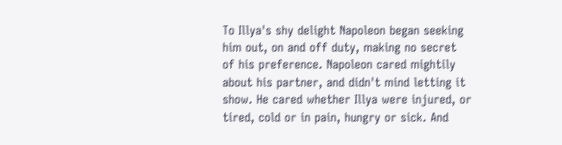To Illya's shy delight Napoleon began seeking him out, on and off duty, making no secret of his preference. Napoleon cared mightily about his partner, and didn't mind letting it show. He cared whether Illya were injured, or tired, cold or in pain, hungry or sick. And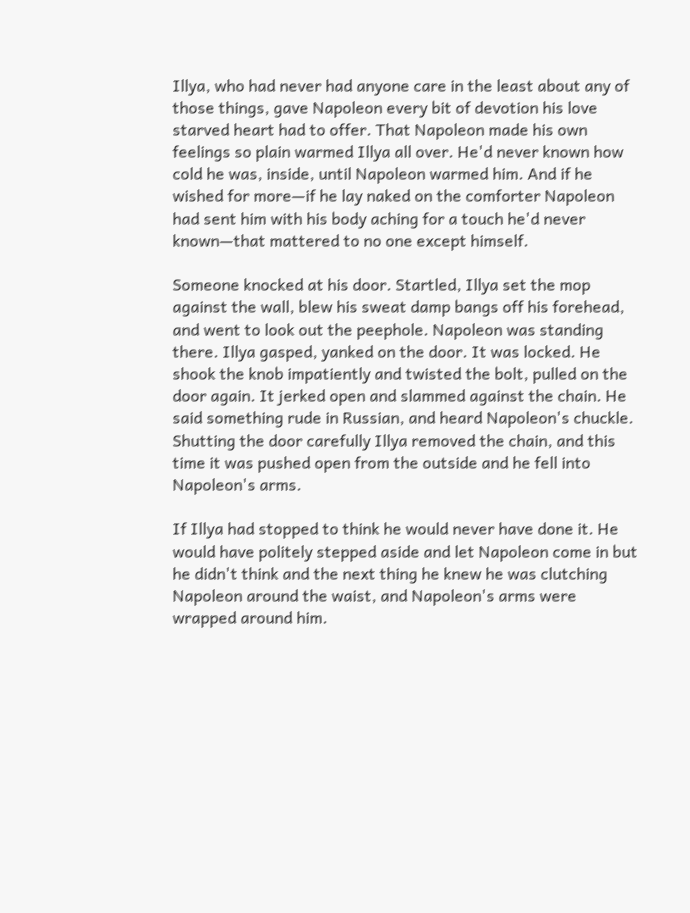Illya, who had never had anyone care in the least about any of those things, gave Napoleon every bit of devotion his love starved heart had to offer. That Napoleon made his own feelings so plain warmed Illya all over. He'd never known how cold he was, inside, until Napoleon warmed him. And if he wished for more—if he lay naked on the comforter Napoleon had sent him with his body aching for a touch he'd never known—that mattered to no one except himself.

Someone knocked at his door. Startled, Illya set the mop against the wall, blew his sweat damp bangs off his forehead, and went to look out the peephole. Napoleon was standing there. Illya gasped, yanked on the door. It was locked. He shook the knob impatiently and twisted the bolt, pulled on the door again. It jerked open and slammed against the chain. He said something rude in Russian, and heard Napoleon's chuckle. Shutting the door carefully Illya removed the chain, and this time it was pushed open from the outside and he fell into Napoleon's arms.

If Illya had stopped to think he would never have done it. He would have politely stepped aside and let Napoleon come in but he didn't think and the next thing he knew he was clutching Napoleon around the waist, and Napoleon's arms were wrapped around him.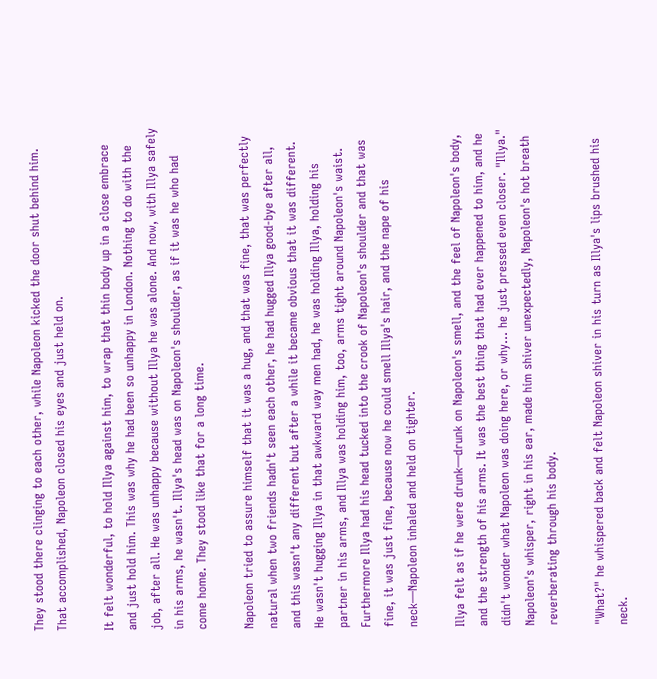They stood there clinging to each other, while Napoleon kicked the door shut behind him. That accomplished, Napoleon closed his eyes and just held on.

It felt wonderful, to hold Illya against him, to wrap that thin body up in a close embrace and just hold him. This was why he had been so unhappy in London. Nothing to do with the job, after all. He was unhappy because without Illya he was alone. And now, with Illya safely in his arms, he wasn't. Illya's head was on Napoleon's shoulder, as if it was he who had come home. They stood like that for a long time.

Napoleon tried to assure himself that it was a hug, and that was fine, that was perfectly natural when two friends hadn't seen each other, he had hugged Illya good-bye after all, and this wasn't any different but after a while it became obvious that it was different. He wasn't hugging Illya in that awkward way men had, he was holding Illya, holding his partner in his arms, and Illya was holding him, too, arms tight around Napoleon's waist. Furthermore Illya had his head tucked into the crook of Napoleon's shoulder and that was fine, it was just fine, because now he could smell Illya's hair, and the nape of his neck—Napoleon inhaled and held on tighter.

Illya felt as if he were drunk—drunk on Napoleon's smell, and the feel of Napoleon's body, and the strength of his arms. It was the best thing that had ever happened to him, and he didn't wonder what Napoleon was doing here, or why... he just pressed even closer. "Illya." Napoleon's whisper, right in his ear, made him shiver unexpectedly, Napoleon's hot breath reverberating through his body.

"What?" he whispered back and felt Napoleon shiver in his turn as Illya's lips brushed his neck.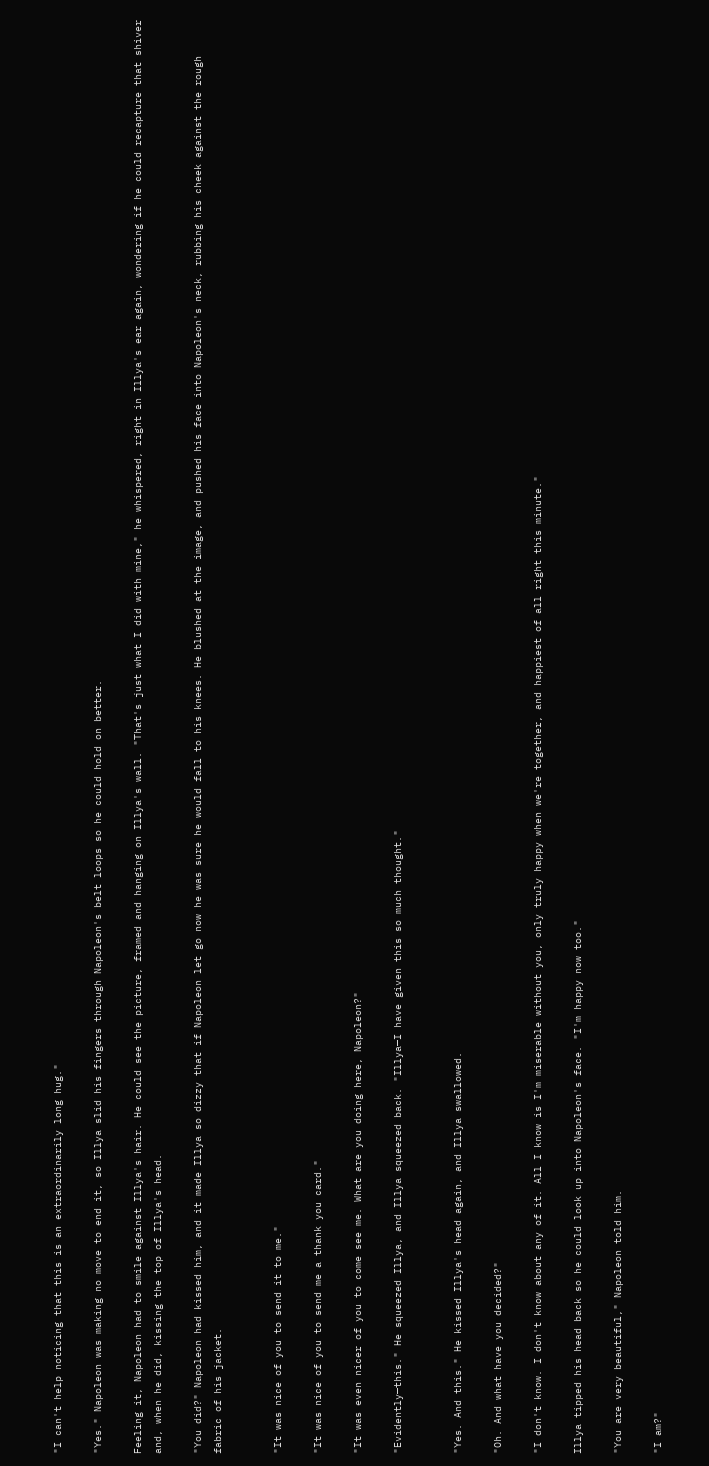"I can't help noticing that this is an extraordinarily long hug."

"Yes." Napoleon was making no move to end it, so Illya slid his fingers through Napoleon's belt loops so he could hold on better.

Feeling it, Napoleon had to smile against Illya's hair. He could see the picture, framed and hanging on Illya's wall. "That's just what I did with mine," he whispered, right in Illya's ear again, wondering if he could recapture that shiver and, when he did, kissing the top of Illya's head.

"You did?" Napoleon had kissed him, and it made Illya so dizzy that if Napoleon let go now he was sure he would fall to his knees. He blushed at the image, and pushed his face into Napoleon's neck, rubbing his cheek against the rough fabric of his jacket.


"It was nice of you to send it to me."

"It was nice of you to send me a thank you card."

"It was even nicer of you to come see me. What are you doing here, Napoleon?"

"Evidently—this." He squeezed Illya, and Illya squeezed back. "Illya—I have given this so much thought."


"Yes. And this." He kissed Illya's head again, and Illya swallowed.

"Oh. And what have you decided?"

"I don't know. I don't know about any of it. All I know is I'm miserable without you, only truly happy when we're together, and happiest of all right this minute."

Illya tipped his head back so he could look up into Napoleon's face. "I'm happy now too."

"You are very beautiful," Napoleon told him.

"I am?"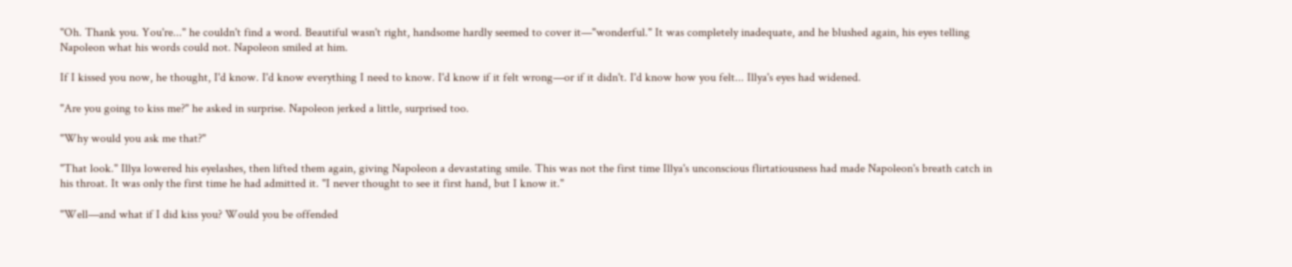"Oh. Thank you. You're..." he couldn't find a word. Beautiful wasn't right, handsome hardly seemed to cover it—"wonderful." It was completely inadequate, and he blushed again, his eyes telling Napoleon what his words could not. Napoleon smiled at him.

If I kissed you now, he thought, I'd know. I'd know everything I need to know. I'd know if it felt wrong—or if it didn't. I'd know how you felt... Illya's eyes had widened.

"Are you going to kiss me?" he asked in surprise. Napoleon jerked a little, surprised too.

"Why would you ask me that?"

"That look." Illya lowered his eyelashes, then lifted them again, giving Napoleon a devastating smile. This was not the first time Illya's unconscious flirtatiousness had made Napoleon's breath catch in his throat. It was only the first time he had admitted it. "I never thought to see it first hand, but I know it."

"Well—and what if I did kiss you? Would you be offended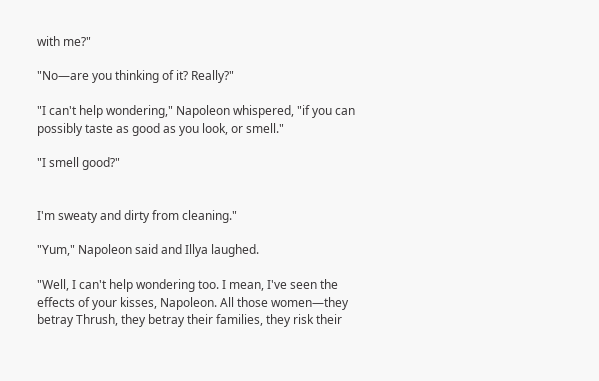with me?"

"No—are you thinking of it? Really?"

"I can't help wondering," Napoleon whispered, "if you can possibly taste as good as you look, or smell."

"I smell good?"


I'm sweaty and dirty from cleaning."

"Yum," Napoleon said and Illya laughed.

"Well, I can't help wondering too. I mean, I've seen the effects of your kisses, Napoleon. All those women—they betray Thrush, they betray their families, they risk their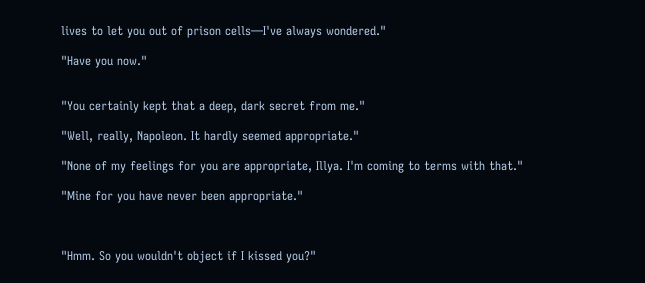lives to let you out of prison cells—I've always wondered."

"Have you now."


"You certainly kept that a deep, dark secret from me."

"Well, really, Napoleon. It hardly seemed appropriate."

"None of my feelings for you are appropriate, Illya. I'm coming to terms with that."

"Mine for you have never been appropriate."



"Hmm. So you wouldn't object if I kissed you?"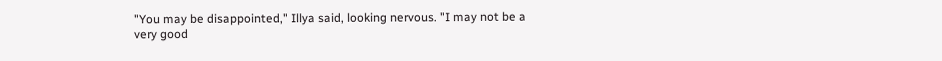"You may be disappointed," Illya said, looking nervous. "I may not be a very good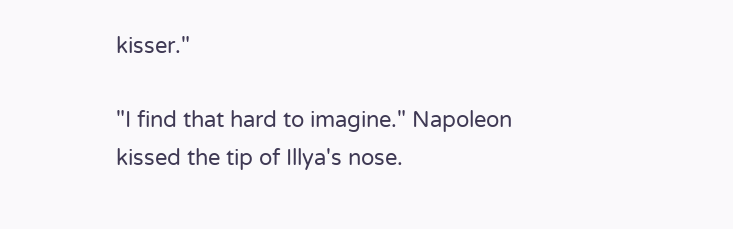kisser."

"I find that hard to imagine." Napoleon kissed the tip of Illya's nose.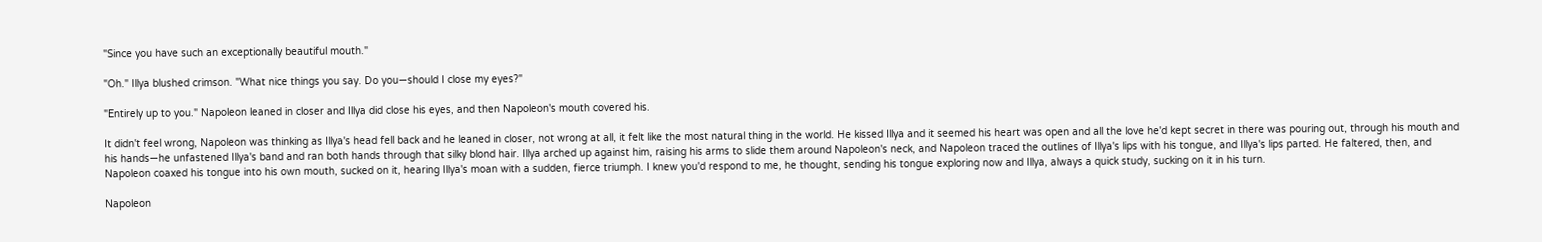"Since you have such an exceptionally beautiful mouth."

"Oh." Illya blushed crimson. "What nice things you say. Do you—should I close my eyes?"

"Entirely up to you." Napoleon leaned in closer and Illya did close his eyes, and then Napoleon's mouth covered his.

It didn't feel wrong, Napoleon was thinking as Illya's head fell back and he leaned in closer, not wrong at all, it felt like the most natural thing in the world. He kissed Illya and it seemed his heart was open and all the love he'd kept secret in there was pouring out, through his mouth and his hands—he unfastened Illya's band and ran both hands through that silky blond hair. Illya arched up against him, raising his arms to slide them around Napoleon's neck, and Napoleon traced the outlines of Illya's lips with his tongue, and Illya's lips parted. He faltered, then, and Napoleon coaxed his tongue into his own mouth, sucked on it, hearing Illya's moan with a sudden, fierce triumph. I knew you'd respond to me, he thought, sending his tongue exploring now and Illya, always a quick study, sucking on it in his turn.

Napoleon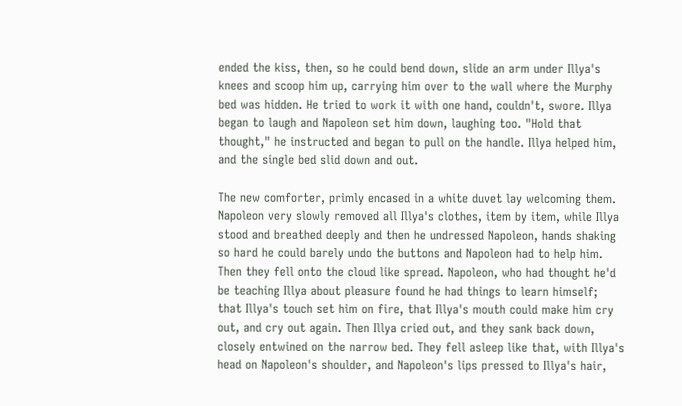ended the kiss, then, so he could bend down, slide an arm under Illya's knees and scoop him up, carrying him over to the wall where the Murphy bed was hidden. He tried to work it with one hand, couldn't, swore. Illya began to laugh and Napoleon set him down, laughing too. "Hold that thought," he instructed and began to pull on the handle. Illya helped him, and the single bed slid down and out.

The new comforter, primly encased in a white duvet lay welcoming them. Napoleon very slowly removed all Illya's clothes, item by item, while Illya stood and breathed deeply and then he undressed Napoleon, hands shaking so hard he could barely undo the buttons and Napoleon had to help him. Then they fell onto the cloud like spread. Napoleon, who had thought he'd be teaching Illya about pleasure found he had things to learn himself; that Illya's touch set him on fire, that Illya's mouth could make him cry out, and cry out again. Then Illya cried out, and they sank back down, closely entwined on the narrow bed. They fell asleep like that, with Illya's head on Napoleon's shoulder, and Napoleon's lips pressed to Illya's hair,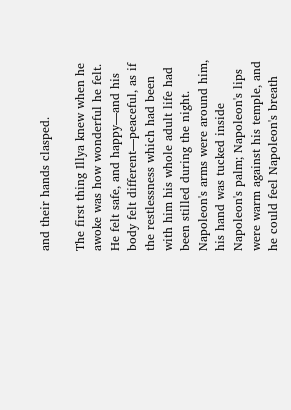and their hands clasped.

The first thing Illya knew when he awoke was how wonderful he felt. He felt safe, and happy—and his body felt different—peaceful, as if the restlessness which had been with him his whole adult life had been stilled during the night. Napoleon's arms were around him, his hand was tucked inside Napoleon's palm; Napoleon's lips were warm against his temple, and he could feel Napoleon's breath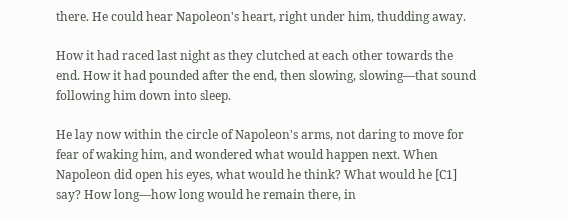there. He could hear Napoleon's heart, right under him, thudding away.

How it had raced last night as they clutched at each other towards the end. How it had pounded after the end, then slowing, slowing—that sound following him down into sleep.

He lay now within the circle of Napoleon's arms, not daring to move for fear of waking him, and wondered what would happen next. When Napoleon did open his eyes, what would he think? What would he [C1] say? How long—how long would he remain there, in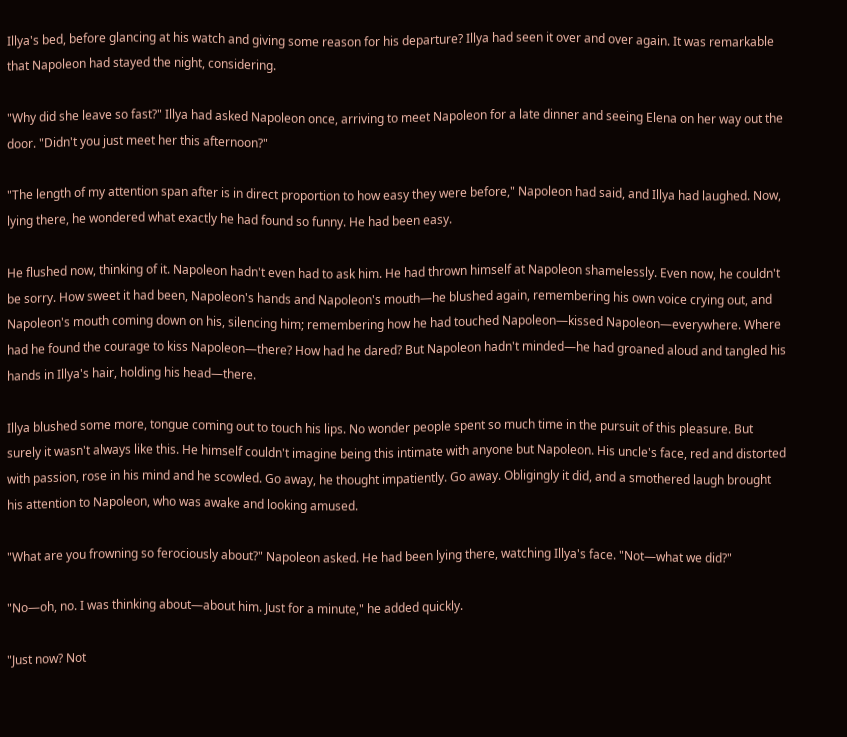Illya's bed, before glancing at his watch and giving some reason for his departure? Illya had seen it over and over again. It was remarkable that Napoleon had stayed the night, considering.

"Why did she leave so fast?" Illya had asked Napoleon once, arriving to meet Napoleon for a late dinner and seeing Elena on her way out the door. "Didn't you just meet her this afternoon?"

"The length of my attention span after is in direct proportion to how easy they were before," Napoleon had said, and Illya had laughed. Now, lying there, he wondered what exactly he had found so funny. He had been easy.

He flushed now, thinking of it. Napoleon hadn't even had to ask him. He had thrown himself at Napoleon shamelessly. Even now, he couldn't be sorry. How sweet it had been, Napoleon's hands and Napoleon's mouth—he blushed again, remembering his own voice crying out, and Napoleon's mouth coming down on his, silencing him; remembering how he had touched Napoleon—kissed Napoleon—everywhere. Where had he found the courage to kiss Napoleon—there? How had he dared? But Napoleon hadn't minded—he had groaned aloud and tangled his hands in Illya's hair, holding his head—there.

Illya blushed some more, tongue coming out to touch his lips. No wonder people spent so much time in the pursuit of this pleasure. But surely it wasn't always like this. He himself couldn't imagine being this intimate with anyone but Napoleon. His uncle's face, red and distorted with passion, rose in his mind and he scowled. Go away, he thought impatiently. Go away. Obligingly it did, and a smothered laugh brought his attention to Napoleon, who was awake and looking amused.

"What are you frowning so ferociously about?" Napoleon asked. He had been lying there, watching Illya's face. "Not—what we did?"

"No—oh, no. I was thinking about—about him. Just for a minute," he added quickly.

"Just now? Not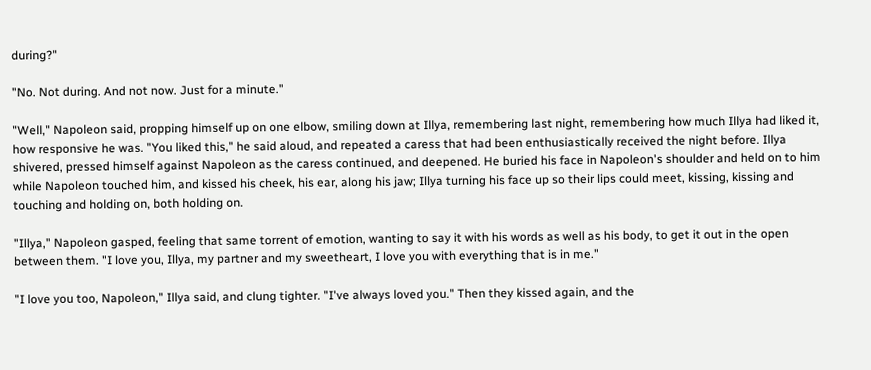during?"

"No. Not during. And not now. Just for a minute."

"Well," Napoleon said, propping himself up on one elbow, smiling down at Illya, remembering last night, remembering how much Illya had liked it, how responsive he was. "You liked this," he said aloud, and repeated a caress that had been enthusiastically received the night before. Illya shivered, pressed himself against Napoleon as the caress continued, and deepened. He buried his face in Napoleon's shoulder and held on to him while Napoleon touched him, and kissed his cheek, his ear, along his jaw; Illya turning his face up so their lips could meet, kissing, kissing and touching and holding on, both holding on.

"Illya," Napoleon gasped, feeling that same torrent of emotion, wanting to say it with his words as well as his body, to get it out in the open between them. "I love you, Illya, my partner and my sweetheart, I love you with everything that is in me."

"I love you too, Napoleon," Illya said, and clung tighter. "I've always loved you." Then they kissed again, and the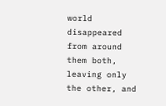world disappeared from around them both, leaving only the other, and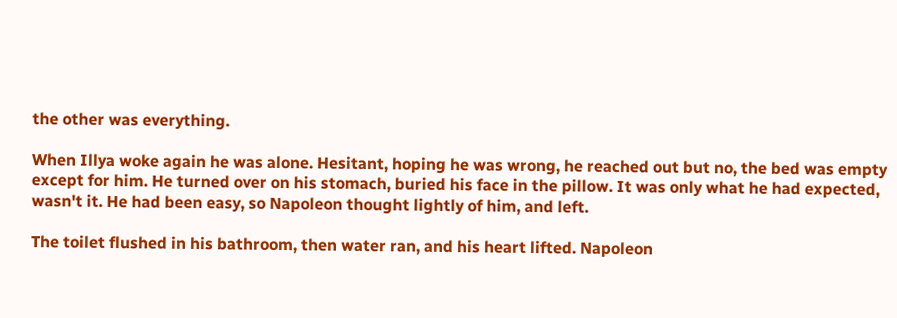the other was everything.

When Illya woke again he was alone. Hesitant, hoping he was wrong, he reached out but no, the bed was empty except for him. He turned over on his stomach, buried his face in the pillow. It was only what he had expected, wasn't it. He had been easy, so Napoleon thought lightly of him, and left.

The toilet flushed in his bathroom, then water ran, and his heart lifted. Napoleon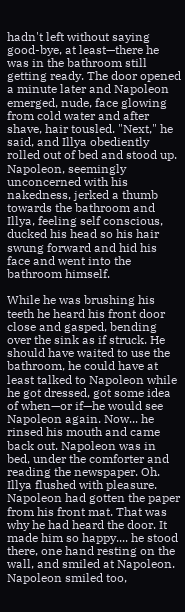hadn't left without saying good-bye, at least—there he was in the bathroom still getting ready. The door opened a minute later and Napoleon emerged, nude, face glowing from cold water and after shave, hair tousled. "Next," he said, and Illya obediently rolled out of bed and stood up. Napoleon, seemingly unconcerned with his nakedness, jerked a thumb towards the bathroom and Illya, feeling self conscious, ducked his head so his hair swung forward and hid his face and went into the bathroom himself.

While he was brushing his teeth he heard his front door close and gasped, bending over the sink as if struck. He should have waited to use the bathroom, he could have at least talked to Napoleon while he got dressed, got some idea of when—or if—he would see Napoleon again. Now... he rinsed his mouth and came back out. Napoleon was in bed, under the comforter and reading the newspaper. Oh. Illya flushed with pleasure. Napoleon had gotten the paper from his front mat. That was why he had heard the door. It made him so happy.... he stood there, one hand resting on the wall, and smiled at Napoleon. Napoleon smiled too,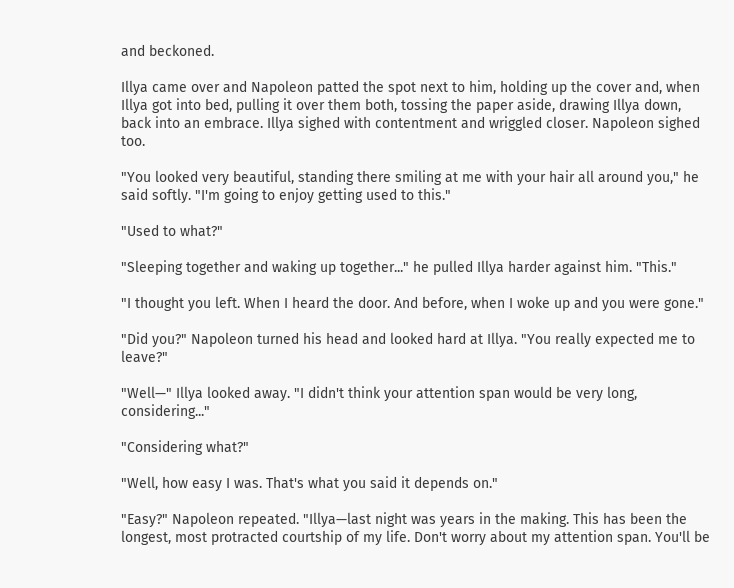and beckoned.

Illya came over and Napoleon patted the spot next to him, holding up the cover and, when Illya got into bed, pulling it over them both, tossing the paper aside, drawing Illya down, back into an embrace. Illya sighed with contentment and wriggled closer. Napoleon sighed too.

"You looked very beautiful, standing there smiling at me with your hair all around you," he said softly. "I'm going to enjoy getting used to this."

"Used to what?"

"Sleeping together and waking up together..." he pulled Illya harder against him. "This."

"I thought you left. When I heard the door. And before, when I woke up and you were gone."

"Did you?" Napoleon turned his head and looked hard at Illya. "You really expected me to leave?"

"Well—" Illya looked away. "I didn't think your attention span would be very long, considering..."

"Considering what?"

"Well, how easy I was. That's what you said it depends on."

"Easy?" Napoleon repeated. "Illya—last night was years in the making. This has been the longest, most protracted courtship of my life. Don't worry about my attention span. You'll be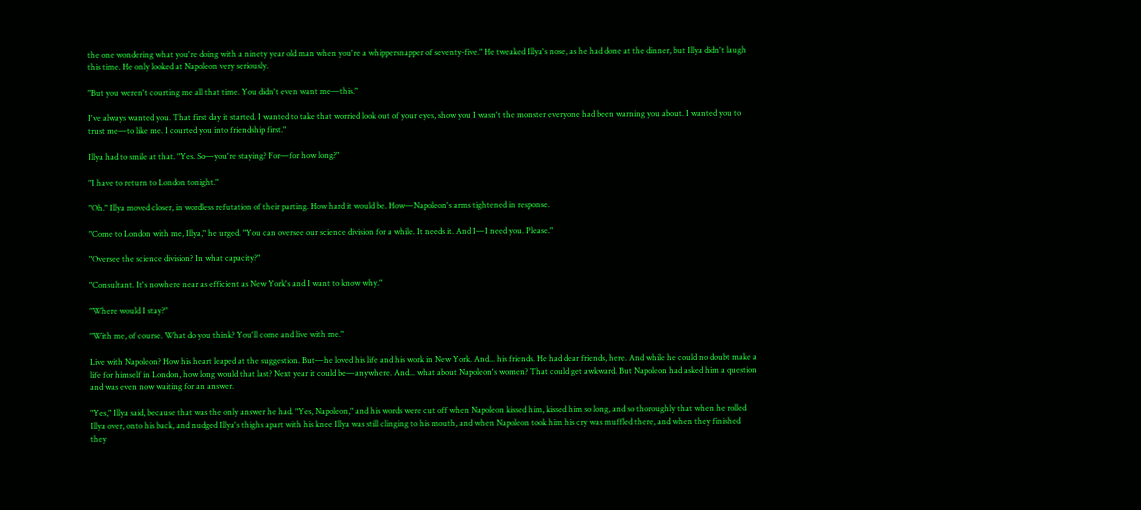the one wondering what you're doing with a ninety year old man when you're a whippersnapper of seventy-five." He tweaked Illya's nose, as he had done at the dinner, but Illya didn't laugh this time. He only looked at Napoleon very seriously.

"But you weren't courting me all that time. You didn't even want me—this."

I've always wanted you. That first day it started. I wanted to take that worried look out of your eyes, show you I wasn't the monster everyone had been warning you about. I wanted you to trust me—to like me. I courted you into friendship first."

Illya had to smile at that. "Yes. So—you're staying? For—for how long?"

"I have to return to London tonight."

"Oh." Illya moved closer, in wordless refutation of their parting. How hard it would be. How—Napoleon's arms tightened in response.

"Come to London with me, Illya," he urged. "You can oversee our science division for a while. It needs it. And I—I need you. Please."

"Oversee the science division? In what capacity?"

"Consultant. It's nowhere near as efficient as New York's and I want to know why."

"Where would I stay?"

"With me, of course. What do you think? You'll come and live with me."

Live with Napoleon? How his heart leaped at the suggestion. But—he loved his life and his work in New York. And... his friends. He had dear friends, here. And while he could no doubt make a life for himself in London, how long would that last? Next year it could be—anywhere. And... what about Napoleon's women? That could get awkward. But Napoleon had asked him a question and was even now waiting for an answer.

"Yes," Illya said, because that was the only answer he had. "Yes, Napoleon," and his words were cut off when Napoleon kissed him, kissed him so long, and so thoroughly that when he rolled Illya over, onto his back, and nudged Illya's thighs apart with his knee Illya was still clinging to his mouth, and when Napoleon took him his cry was muffled there, and when they finished they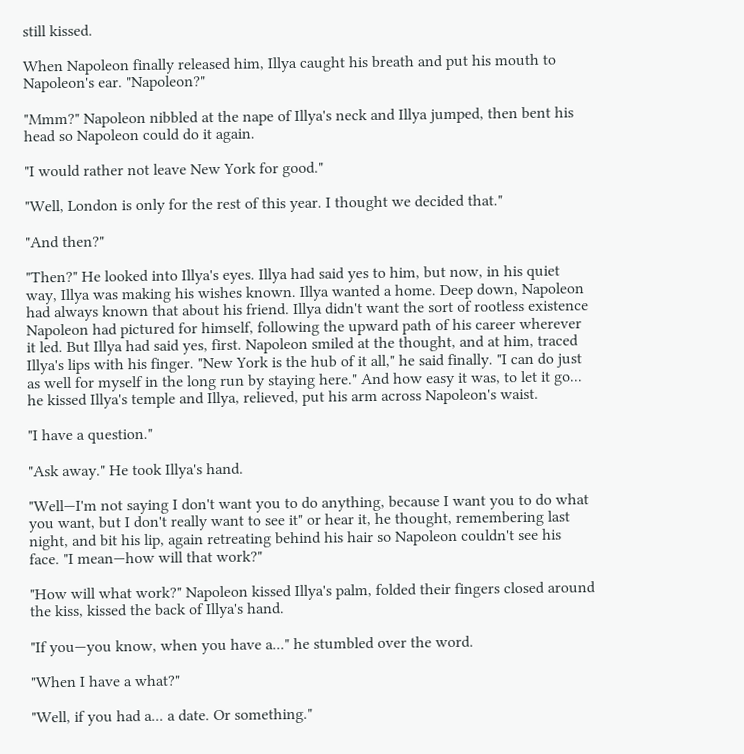still kissed.

When Napoleon finally released him, Illya caught his breath and put his mouth to Napoleon's ear. "Napoleon?"

"Mmm?" Napoleon nibbled at the nape of Illya's neck and Illya jumped, then bent his head so Napoleon could do it again.

"I would rather not leave New York for good."

"Well, London is only for the rest of this year. I thought we decided that."

"And then?"

"Then?" He looked into Illya's eyes. Illya had said yes to him, but now, in his quiet way, Illya was making his wishes known. Illya wanted a home. Deep down, Napoleon had always known that about his friend. Illya didn't want the sort of rootless existence Napoleon had pictured for himself, following the upward path of his career wherever it led. But Illya had said yes, first. Napoleon smiled at the thought, and at him, traced Illya's lips with his finger. "New York is the hub of it all," he said finally. "I can do just as well for myself in the long run by staying here." And how easy it was, to let it go... he kissed Illya's temple and Illya, relieved, put his arm across Napoleon's waist.

"I have a question."

"Ask away." He took Illya's hand.

"Well—I'm not saying I don't want you to do anything, because I want you to do what you want, but I don't really want to see it" or hear it, he thought, remembering last night, and bit his lip, again retreating behind his hair so Napoleon couldn't see his face. "I mean—how will that work?"

"How will what work?" Napoleon kissed Illya's palm, folded their fingers closed around the kiss, kissed the back of Illya's hand.

"If you—you know, when you have a..." he stumbled over the word.

"When I have a what?"

"Well, if you had a... a date. Or something."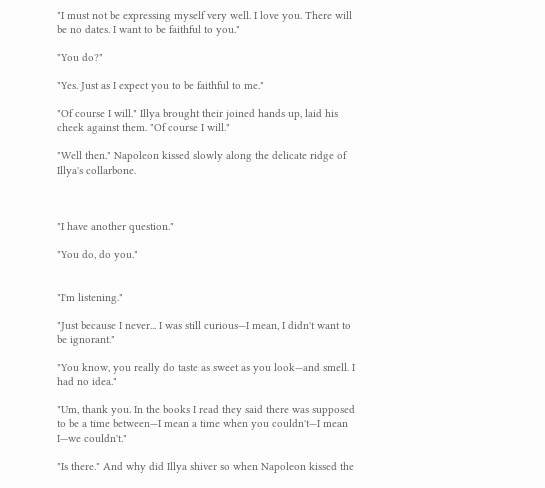"I must not be expressing myself very well. I love you. There will be no dates. I want to be faithful to you."

"You do?"

"Yes. Just as I expect you to be faithful to me."

"Of course I will." Illya brought their joined hands up, laid his cheek against them. "Of course I will."

"Well then." Napoleon kissed slowly along the delicate ridge of Illya's collarbone.



"I have another question."

"You do, do you."


"I'm listening."

"Just because I never... I was still curious—I mean, I didn't want to be ignorant."

"You know, you really do taste as sweet as you look—and smell. I had no idea."

"Um, thank you. In the books I read they said there was supposed to be a time between—I mean a time when you couldn't—I mean I—we couldn't."

"Is there." And why did Illya shiver so when Napoleon kissed the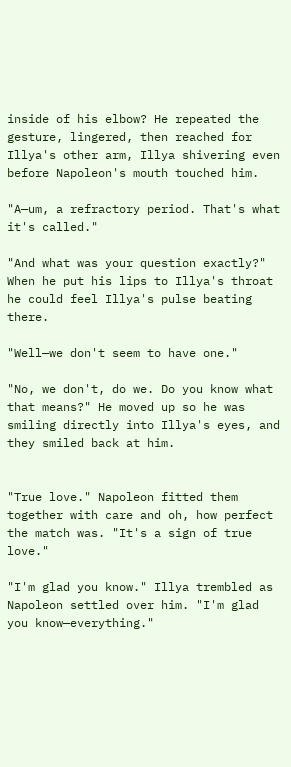inside of his elbow? He repeated the gesture, lingered, then reached for Illya's other arm, Illya shivering even before Napoleon's mouth touched him.

"A—um, a refractory period. That's what it's called."

"And what was your question exactly?" When he put his lips to Illya's throat he could feel Illya's pulse beating there.

"Well—we don't seem to have one."

"No, we don't, do we. Do you know what that means?" He moved up so he was smiling directly into Illya's eyes, and they smiled back at him.


"True love." Napoleon fitted them together with care and oh, how perfect the match was. "It's a sign of true love."

"I'm glad you know." Illya trembled as Napoleon settled over him. "I'm glad you know—everything."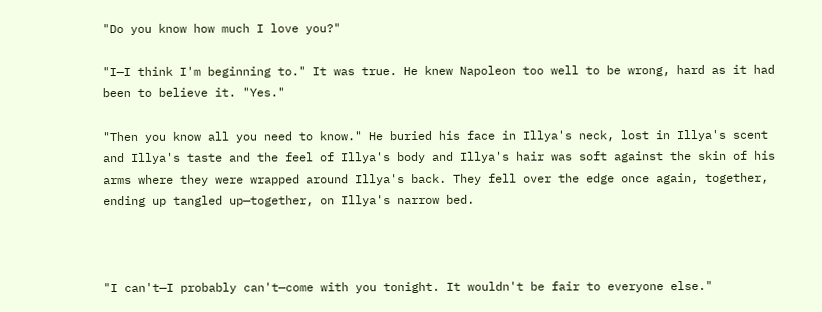"Do you know how much I love you?"

"I—I think I'm beginning to." It was true. He knew Napoleon too well to be wrong, hard as it had been to believe it. "Yes."

"Then you know all you need to know." He buried his face in Illya's neck, lost in Illya's scent and Illya's taste and the feel of Illya's body and Illya's hair was soft against the skin of his arms where they were wrapped around Illya's back. They fell over the edge once again, together, ending up tangled up—together, on Illya's narrow bed.



"I can't—I probably can't—come with you tonight. It wouldn't be fair to everyone else."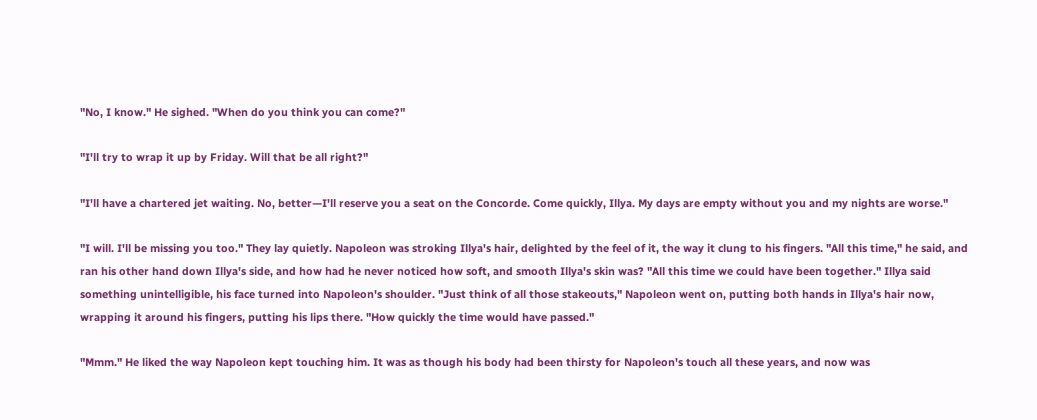"No, I know." He sighed. "When do you think you can come?"

"I'll try to wrap it up by Friday. Will that be all right?"

"I'll have a chartered jet waiting. No, better—I'll reserve you a seat on the Concorde. Come quickly, Illya. My days are empty without you and my nights are worse."

"I will. I'll be missing you too." They lay quietly. Napoleon was stroking Illya's hair, delighted by the feel of it, the way it clung to his fingers. "All this time," he said, and ran his other hand down Illya's side, and how had he never noticed how soft, and smooth Illya's skin was? "All this time we could have been together." Illya said something unintelligible, his face turned into Napoleon's shoulder. "Just think of all those stakeouts," Napoleon went on, putting both hands in Illya's hair now, wrapping it around his fingers, putting his lips there. "How quickly the time would have passed."

"Mmm." He liked the way Napoleon kept touching him. It was as though his body had been thirsty for Napoleon's touch all these years, and now was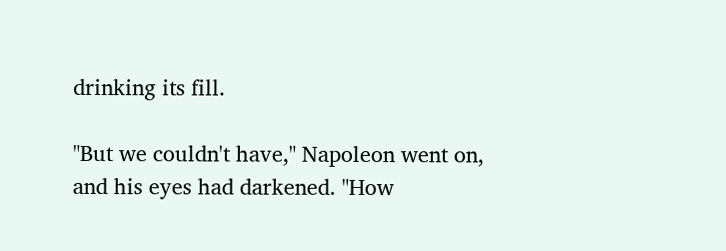drinking its fill.

"But we couldn't have," Napoleon went on, and his eyes had darkened. "How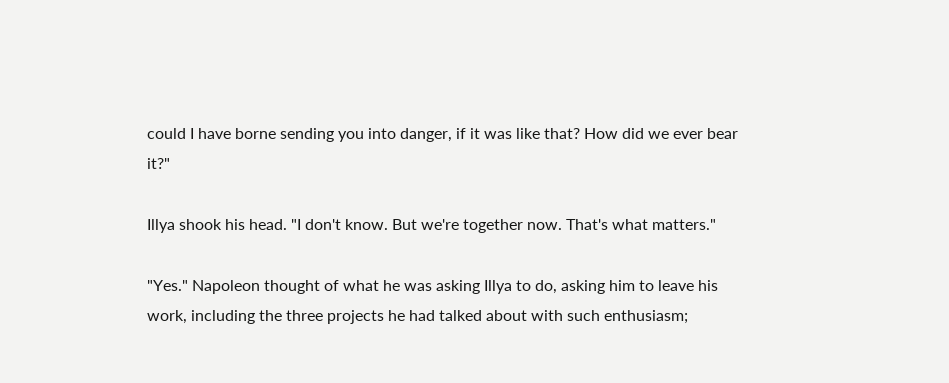could I have borne sending you into danger, if it was like that? How did we ever bear it?"

Illya shook his head. "I don't know. But we're together now. That's what matters."

"Yes." Napoleon thought of what he was asking Illya to do, asking him to leave his work, including the three projects he had talked about with such enthusiasm;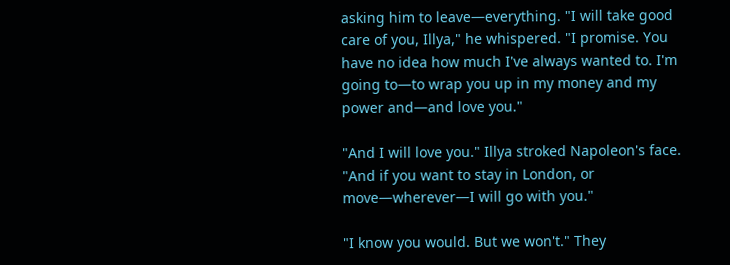asking him to leave—everything. "I will take good care of you, Illya," he whispered. "I promise. You have no idea how much I've always wanted to. I'm going to—to wrap you up in my money and my power and—and love you."

"And I will love you." Illya stroked Napoleon's face. "And if you want to stay in London, or move—wherever—I will go with you."

"I know you would. But we won't." They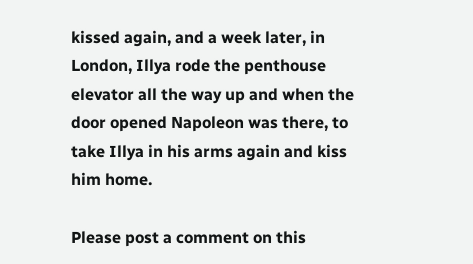kissed again, and a week later, in London, Illya rode the penthouse elevator all the way up and when the door opened Napoleon was there, to take Illya in his arms again and kiss him home.

Please post a comment on this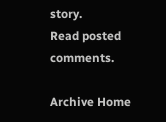story.
Read posted comments.

Archive Home